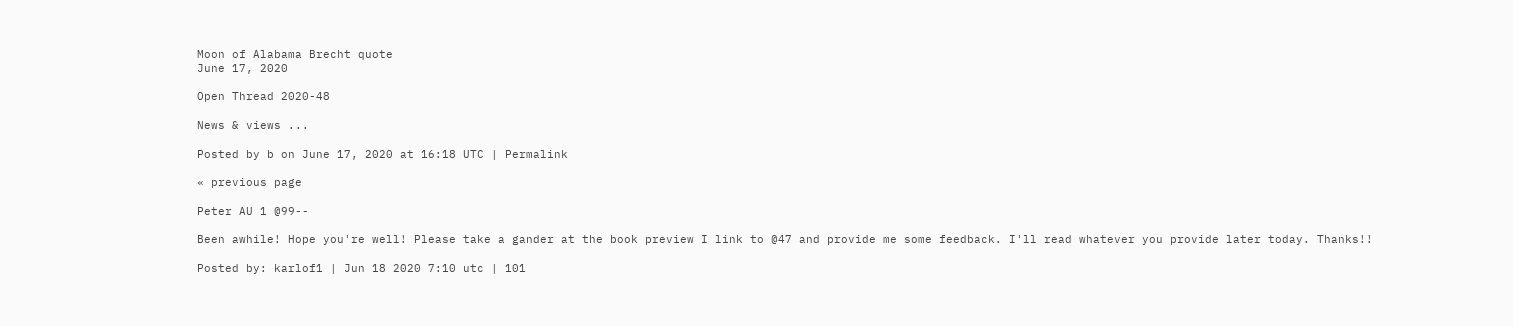Moon of Alabama Brecht quote
June 17, 2020

Open Thread 2020-48

News & views ...

Posted by b on June 17, 2020 at 16:18 UTC | Permalink

« previous page

Peter AU 1 @99--

Been awhile! Hope you're well! Please take a gander at the book preview I link to @47 and provide me some feedback. I'll read whatever you provide later today. Thanks!!

Posted by: karlof1 | Jun 18 2020 7:10 utc | 101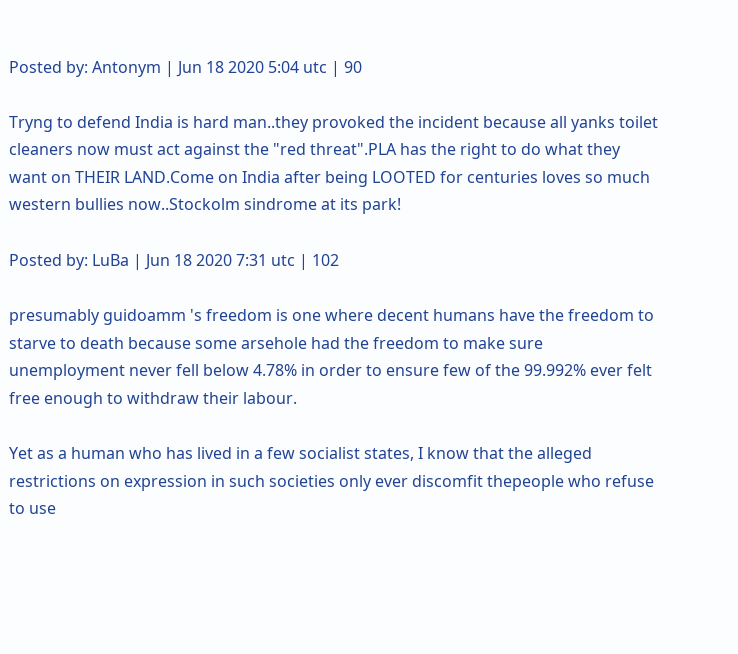Posted by: Antonym | Jun 18 2020 5:04 utc | 90

Tryng to defend India is hard man..they provoked the incident because all yanks toilet cleaners now must act against the "red threat".PLA has the right to do what they want on THEIR LAND.Come on India after being LOOTED for centuries loves so much western bullies now..Stockolm sindrome at its park!

Posted by: LuBa | Jun 18 2020 7:31 utc | 102

presumably guidoamm 's freedom is one where decent humans have the freedom to starve to death because some arsehole had the freedom to make sure unemployment never fell below 4.78% in order to ensure few of the 99.992% ever felt free enough to withdraw their labour.

Yet as a human who has lived in a few socialist states, I know that the alleged restrictions on expression in such societies only ever discomfit thepeople who refuse to use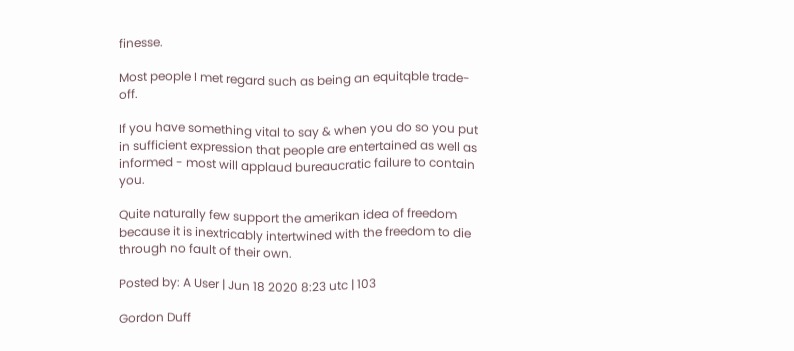finesse.

Most people I met regard such as being an equitqble trade-off.

If you have something vital to say & when you do so you put in sufficient expression that people are entertained as well as informed - most will applaud bureaucratic failure to contain you.

Quite naturally few support the amerikan idea of freedom because it is inextricably intertwined with the freedom to die through no fault of their own.

Posted by: A User | Jun 18 2020 8:23 utc | 103

Gordon Duff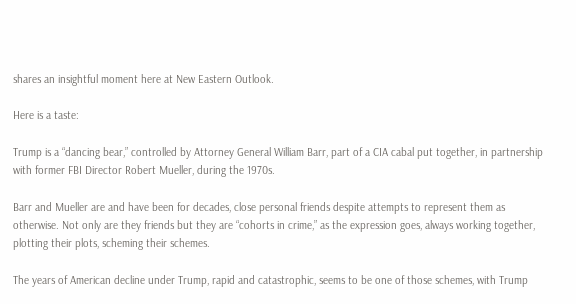shares an insightful moment here at New Eastern Outlook.

Here is a taste:

Trump is a “dancing bear,” controlled by Attorney General William Barr, part of a CIA cabal put together, in partnership with former FBI Director Robert Mueller, during the 1970s.

Barr and Mueller are and have been for decades, close personal friends despite attempts to represent them as otherwise. Not only are they friends but they are “cohorts in crime,” as the expression goes, always working together, plotting their plots, scheming their schemes.

The years of American decline under Trump, rapid and catastrophic, seems to be one of those schemes, with Trump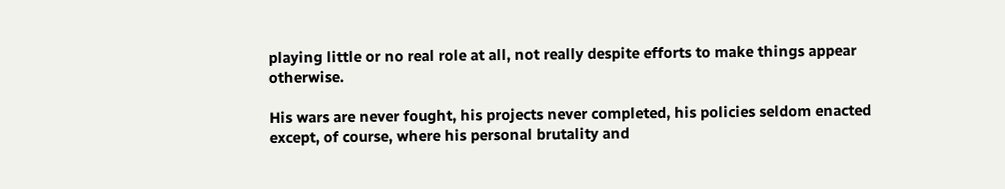playing little or no real role at all, not really despite efforts to make things appear otherwise.

His wars are never fought, his projects never completed, his policies seldom enacted except, of course, where his personal brutality and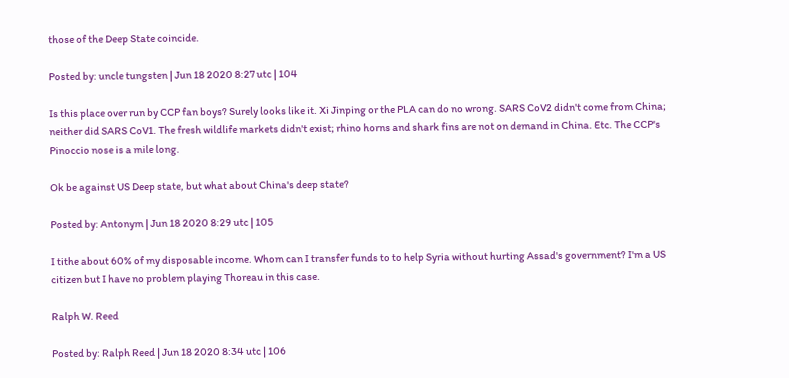those of the Deep State coincide.

Posted by: uncle tungsten | Jun 18 2020 8:27 utc | 104

Is this place over run by CCP fan boys? Surely looks like it. Xi Jinping or the PLA can do no wrong. SARS CoV2 didn't come from China; neither did SARS CoV1. The fresh wildlife markets didn't exist; rhino horns and shark fins are not on demand in China. Etc. The CCP's Pinoccio nose is a mile long.

Ok be against US Deep state, but what about China's deep state?

Posted by: Antonym | Jun 18 2020 8:29 utc | 105

I tithe about 60% of my disposable income. Whom can I transfer funds to to help Syria without hurting Assad's government? I'm a US citizen but I have no problem playing Thoreau in this case.

Ralph W. Reed

Posted by: Ralph Reed | Jun 18 2020 8:34 utc | 106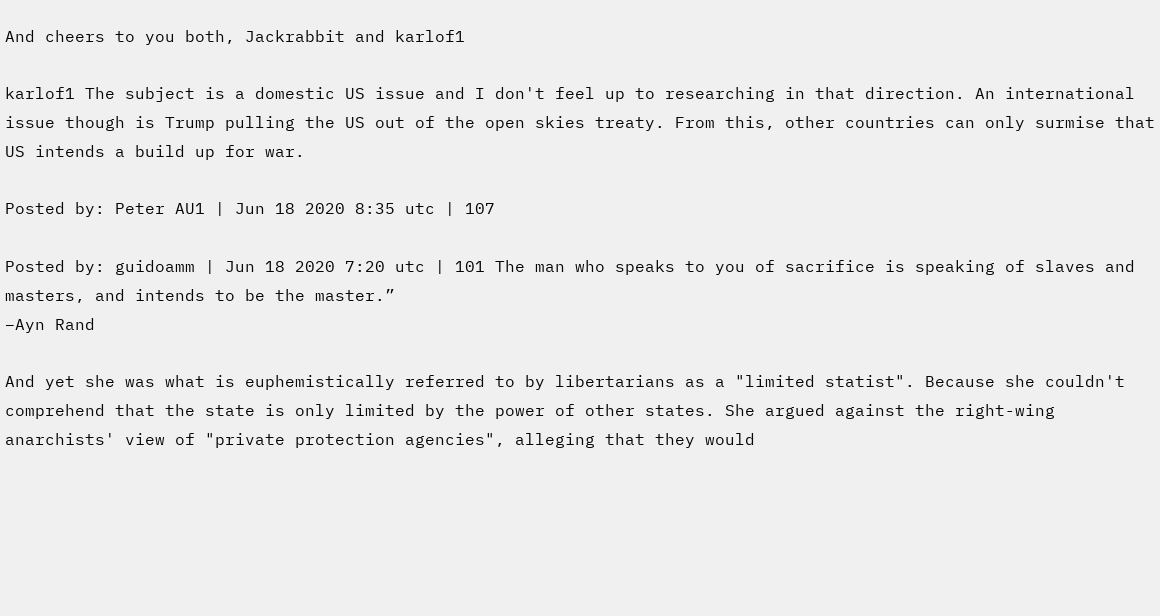And cheers to you both, Jackrabbit and karlof1

karlof1 The subject is a domestic US issue and I don't feel up to researching in that direction. An international issue though is Trump pulling the US out of the open skies treaty. From this, other countries can only surmise that US intends a build up for war.

Posted by: Peter AU1 | Jun 18 2020 8:35 utc | 107

Posted by: guidoamm | Jun 18 2020 7:20 utc | 101 The man who speaks to you of sacrifice is speaking of slaves and masters, and intends to be the master.”
–Ayn Rand

And yet she was what is euphemistically referred to by libertarians as a "limited statist". Because she couldn't comprehend that the state is only limited by the power of other states. She argued against the right-wing anarchists' view of "private protection agencies", alleging that they would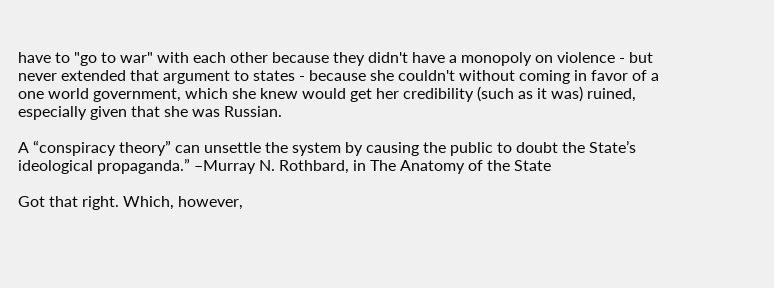have to "go to war" with each other because they didn't have a monopoly on violence - but never extended that argument to states - because she couldn't without coming in favor of a one world government, which she knew would get her credibility (such as it was) ruined, especially given that she was Russian.

A “conspiracy theory” can unsettle the system by causing the public to doubt the State’s ideological propaganda.” –Murray N. Rothbard, in The Anatomy of the State

Got that right. Which, however,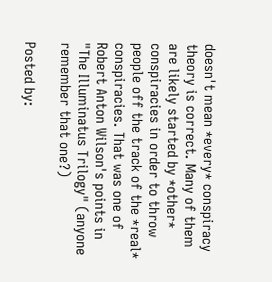doesn't mean *every* conspiracy theory is correct. Many of them are likely started by *other* conspiracies in order to throw people off the track of the *real* conspiracies. That was one of Robert Anton Wilson's points in "The Illuminatus Trilogy" (anyone remember that one?)

Posted by: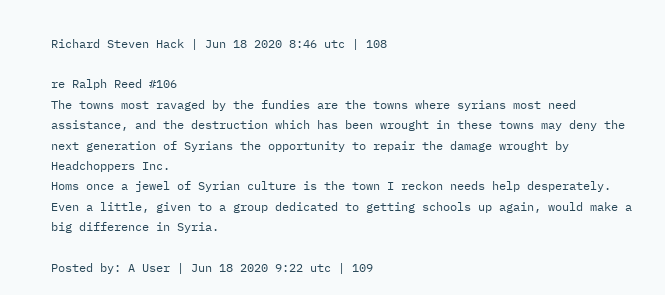Richard Steven Hack | Jun 18 2020 8:46 utc | 108

re Ralph Reed #106
The towns most ravaged by the fundies are the towns where syrians most need assistance, and the destruction which has been wrought in these towns may deny the next generation of Syrians the opportunity to repair the damage wrought by Headchoppers Inc.
Homs once a jewel of Syrian culture is the town I reckon needs help desperately.
Even a little, given to a group dedicated to getting schools up again, would make a big difference in Syria.

Posted by: A User | Jun 18 2020 9:22 utc | 109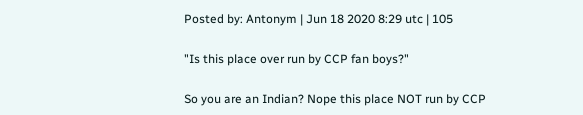Posted by: Antonym | Jun 18 2020 8:29 utc | 105

"Is this place over run by CCP fan boys?"

So you are an Indian? Nope this place NOT run by CCP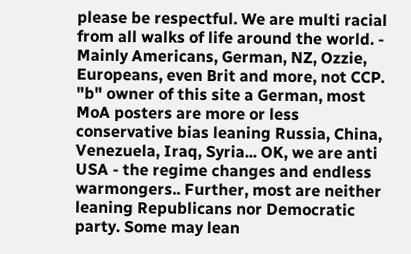please be respectful. We are multi racial from all walks of life around the world. - Mainly Americans, German, NZ, Ozzie, Europeans, even Brit and more, not CCP. "b" owner of this site a German, most MoA posters are more or less conservative bias leaning Russia, China, Venezuela, Iraq, Syria... OK, we are anti USA - the regime changes and endless warmongers.. Further, most are neither leaning Republicans nor Democratic party. Some may lean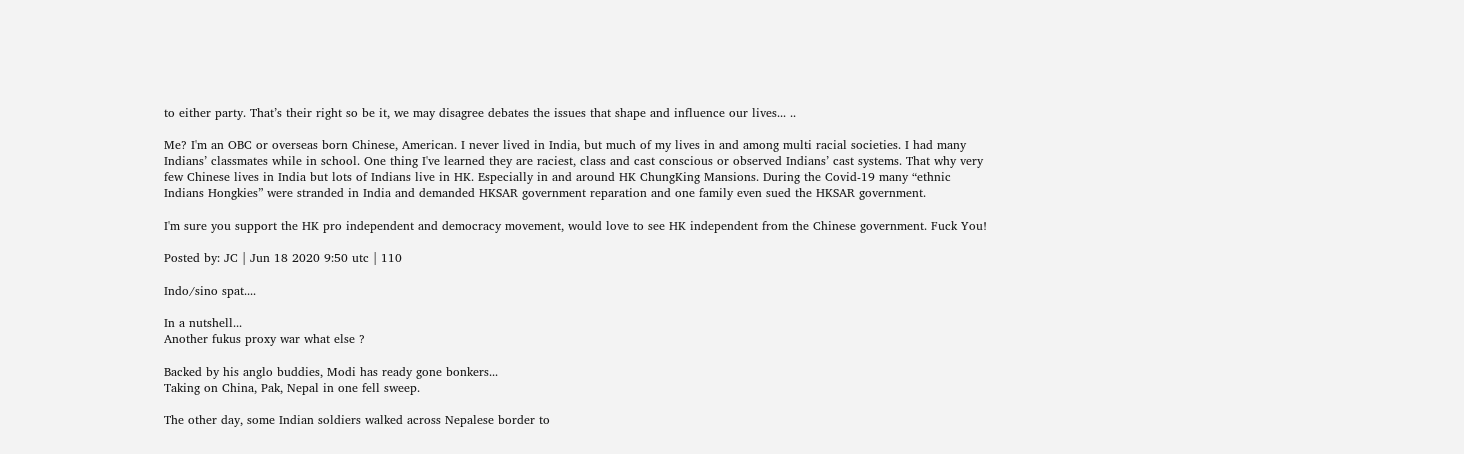to either party. That’s their right so be it, we may disagree debates the issues that shape and influence our lives... ..

Me? I'm an OBC or overseas born Chinese, American. I never lived in India, but much of my lives in and among multi racial societies. I had many Indians’ classmates while in school. One thing I've learned they are raciest, class and cast conscious or observed Indians’ cast systems. That why very few Chinese lives in India but lots of Indians live in HK. Especially in and around HK ChungKing Mansions. During the Covid-19 many “ethnic Indians Hongkies” were stranded in India and demanded HKSAR government reparation and one family even sued the HKSAR government.

I'm sure you support the HK pro independent and democracy movement, would love to see HK independent from the Chinese government. Fuck You!

Posted by: JC | Jun 18 2020 9:50 utc | 110

Indo/sino spat....

In a nutshell...
Another fukus proxy war what else ?

Backed by his anglo buddies, Modi has ready gone bonkers...
Taking on China, Pak, Nepal in one fell sweep.

The other day, some Indian soldiers walked across Nepalese border to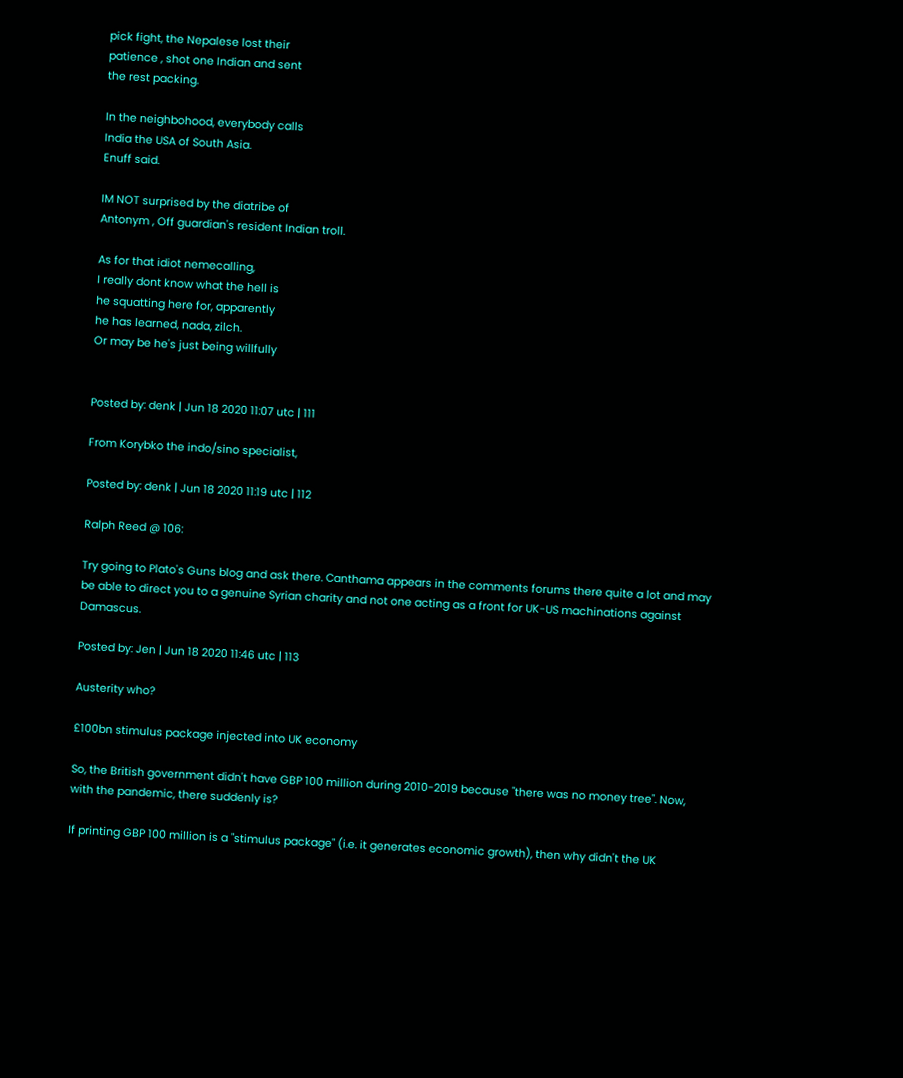pick fight, the Nepalese lost their
patience , shot one Indian and sent
the rest packing.

In the neighbohood, everybody calls
India the USA of South Asia.
Enuff said.

IM NOT surprised by the diatribe of
Antonym , Off guardian's resident Indian troll.

As for that idiot nemecalling,
I really dont know what the hell is
he squatting here for, apparently
he has learned, nada, zilch.
Or may be he's just being willfully


Posted by: denk | Jun 18 2020 11:07 utc | 111

From Korybko the indo/sino specialist,

Posted by: denk | Jun 18 2020 11:19 utc | 112

Ralph Reed @ 106:

Try going to Plato's Guns blog and ask there. Canthama appears in the comments forums there quite a lot and may be able to direct you to a genuine Syrian charity and not one acting as a front for UK-US machinations against Damascus.

Posted by: Jen | Jun 18 2020 11:46 utc | 113

Austerity who?

£100bn stimulus package injected into UK economy

So, the British government didn't have GBP 100 million during 2010-2019 because "there was no money tree". Now, with the pandemic, there suddenly is?

If printing GBP 100 million is a "stimulus package" (i.e. it generates economic growth), then why didn't the UK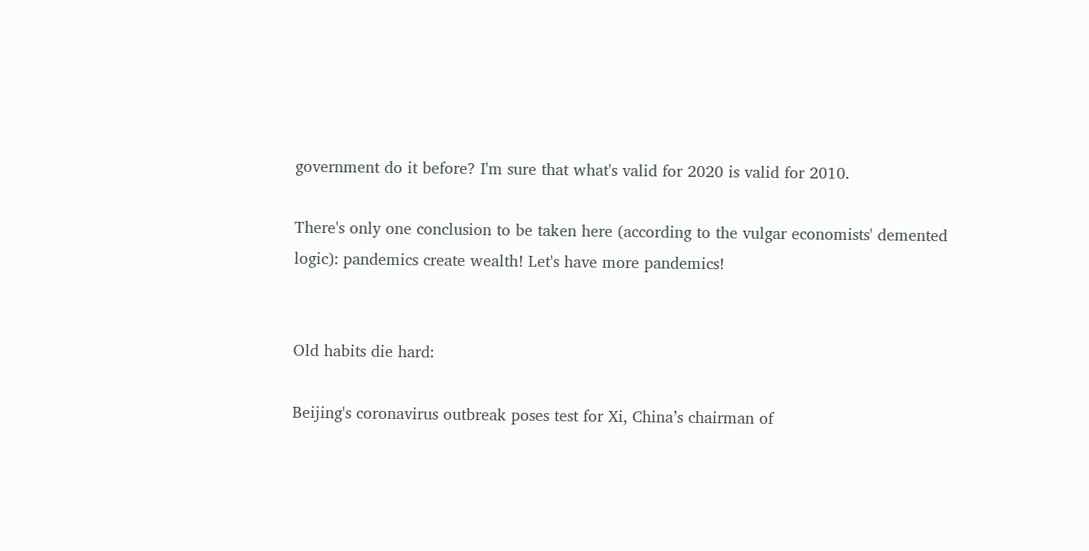government do it before? I'm sure that what's valid for 2020 is valid for 2010.

There's only one conclusion to be taken here (according to the vulgar economists' demented logic): pandemics create wealth! Let's have more pandemics!


Old habits die hard:

Beijing's coronavirus outbreak poses test for Xi, China’s chairman of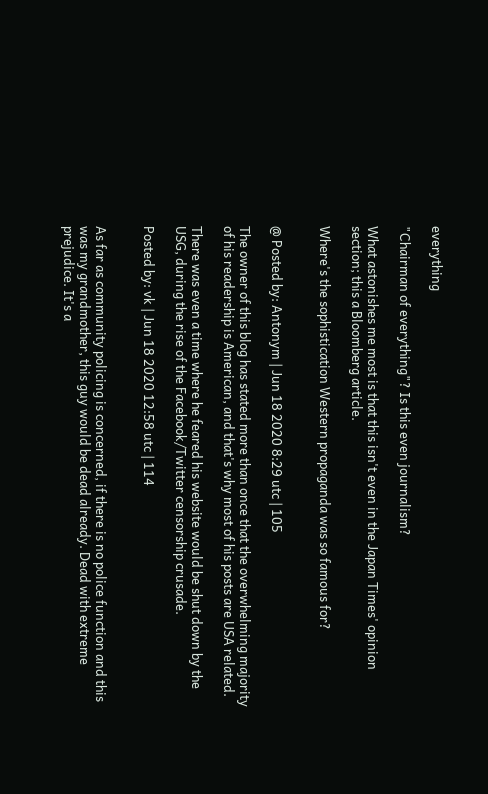everything

"Chairman of everything"? Is this even journalism?

What astonishes me most is that this isn't even in the Japan Times' opinion section; this a Bloomberg article.

Where's the sophistication Western propaganda was so famous for?


@ Posted by: Antonym | Jun 18 2020 8:29 utc | 105

The owner of this blog has stated more than once that the overwhelming majority of his readership is American, and that's why most of his posts are USA related.

There was even a time where he feared his website would be shut down by the USG, during the rise of the Facebook/Twitter censorship crusade.

Posted by: vk | Jun 18 2020 12:58 utc | 114


As far as community policing is concerned, if there is no police function and this was my grandmother, this guy would be dead already. Dead with extreme prejudice. It's a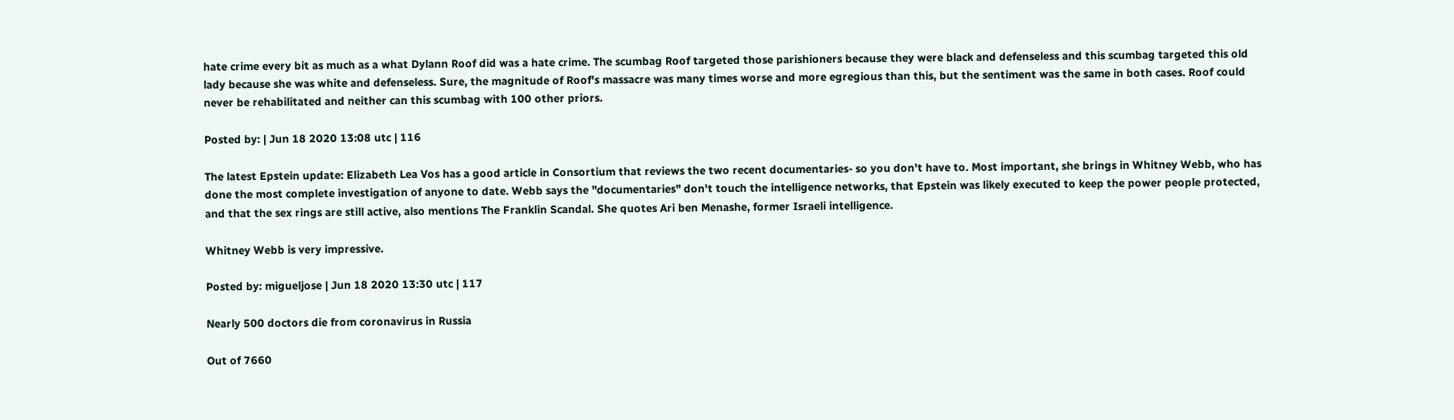hate crime every bit as much as a what Dylann Roof did was a hate crime. The scumbag Roof targeted those parishioners because they were black and defenseless and this scumbag targeted this old lady because she was white and defenseless. Sure, the magnitude of Roof's massacre was many times worse and more egregious than this, but the sentiment was the same in both cases. Roof could never be rehabilitated and neither can this scumbag with 100 other priors.

Posted by: | Jun 18 2020 13:08 utc | 116

The latest Epstein update: Elizabeth Lea Vos has a good article in Consortium that reviews the two recent documentaries- so you don't have to. Most important, she brings in Whitney Webb, who has done the most complete investigation of anyone to date. Webb says the "documentaries" don't touch the intelligence networks, that Epstein was likely executed to keep the power people protected, and that the sex rings are still active, also mentions The Franklin Scandal. She quotes Ari ben Menashe, former Israeli intelligence.

Whitney Webb is very impressive.

Posted by: migueljose | Jun 18 2020 13:30 utc | 117

Nearly 500 doctors die from coronavirus in Russia

Out of 7660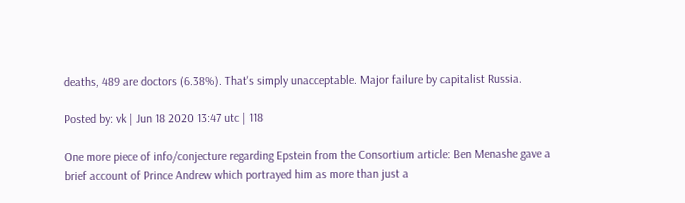deaths, 489 are doctors (6.38%). That's simply unacceptable. Major failure by capitalist Russia.

Posted by: vk | Jun 18 2020 13:47 utc | 118

One more piece of info/conjecture regarding Epstein from the Consortium article: Ben Menashe gave a brief account of Prince Andrew which portrayed him as more than just a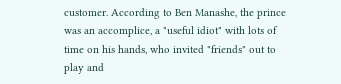customer. According to Ben Manashe, the prince was an accomplice, a "useful idiot" with lots of time on his hands, who invited "friends" out to play and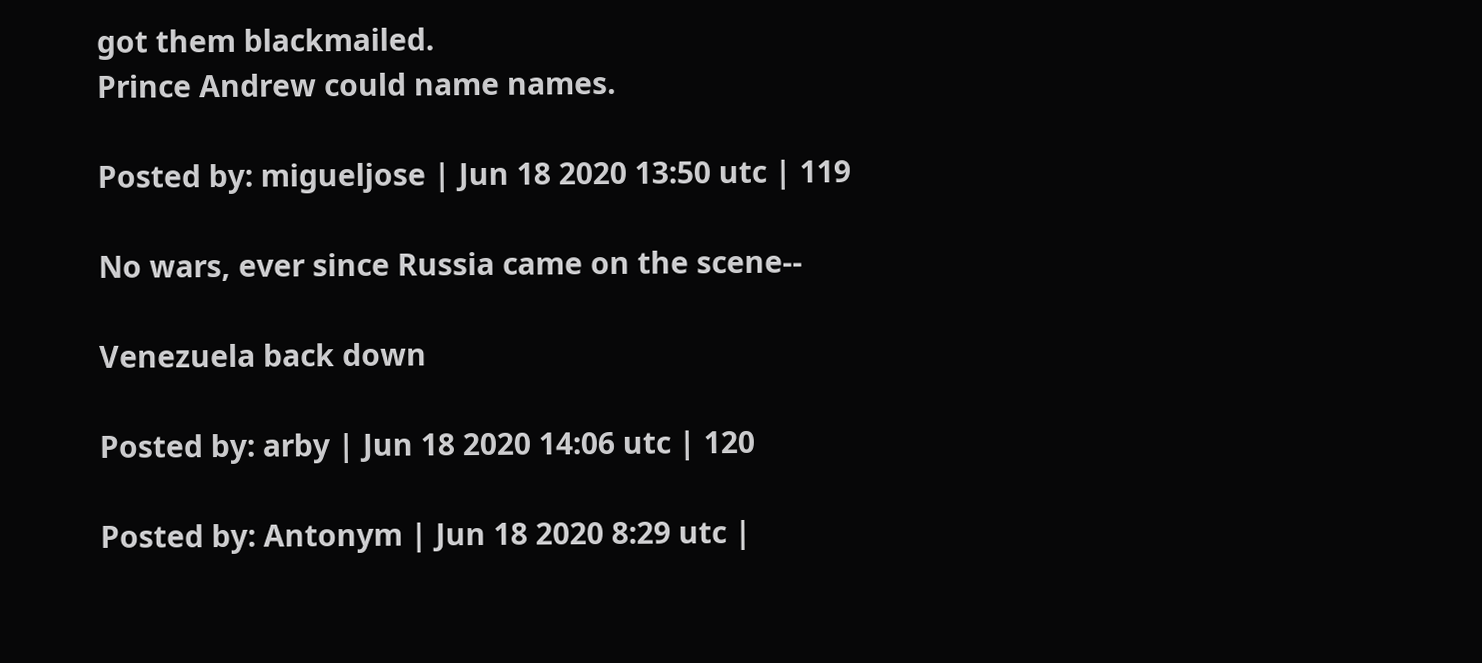got them blackmailed.
Prince Andrew could name names.

Posted by: migueljose | Jun 18 2020 13:50 utc | 119

No wars, ever since Russia came on the scene--

Venezuela back down

Posted by: arby | Jun 18 2020 14:06 utc | 120

Posted by: Antonym | Jun 18 2020 8:29 utc |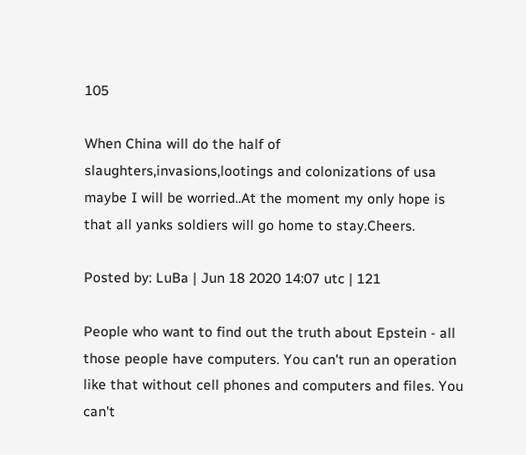105

When China will do the half of slaughters,invasions,lootings and colonizations of usa maybe I will be worried..At the moment my only hope is that all yanks soldiers will go home to stay.Cheers.

Posted by: LuBa | Jun 18 2020 14:07 utc | 121

People who want to find out the truth about Epstein - all those people have computers. You can't run an operation like that without cell phones and computers and files. You can't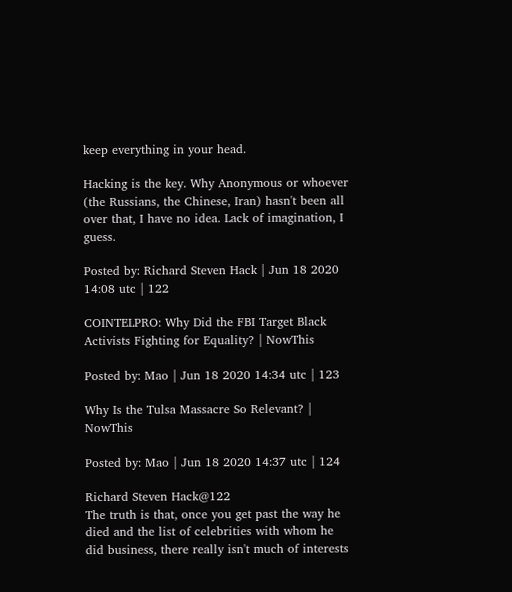keep everything in your head.

Hacking is the key. Why Anonymous or whoever (the Russians, the Chinese, Iran) hasn't been all over that, I have no idea. Lack of imagination, I guess.

Posted by: Richard Steven Hack | Jun 18 2020 14:08 utc | 122

COINTELPRO: Why Did the FBI Target Black Activists Fighting for Equality? | NowThis

Posted by: Mao | Jun 18 2020 14:34 utc | 123

Why Is the Tulsa Massacre So Relevant? | NowThis

Posted by: Mao | Jun 18 2020 14:37 utc | 124

Richard Steven Hack@122
The truth is that, once you get past the way he died and the list of celebrities with whom he did business, there really isn't much of interests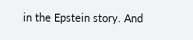in the Epstein story. And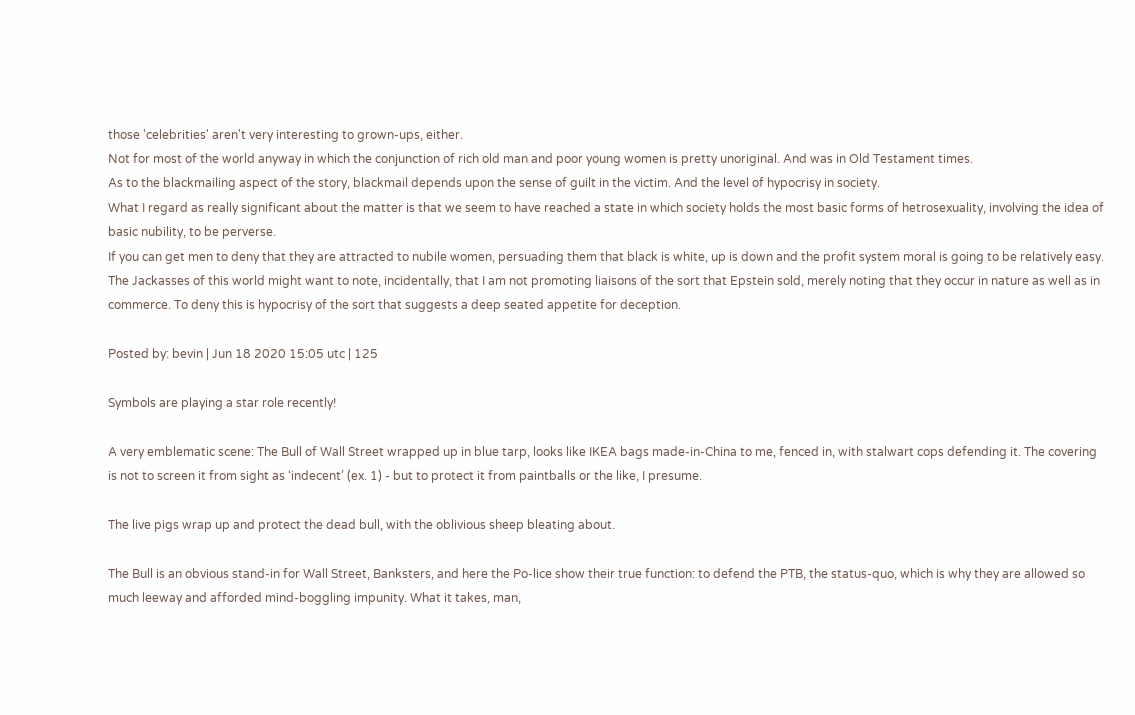those 'celebrities' aren't very interesting to grown-ups, either.
Not for most of the world anyway in which the conjunction of rich old man and poor young women is pretty unoriginal. And was in Old Testament times.
As to the blackmailing aspect of the story, blackmail depends upon the sense of guilt in the victim. And the level of hypocrisy in society.
What I regard as really significant about the matter is that we seem to have reached a state in which society holds the most basic forms of hetrosexuality, involving the idea of basic nubility, to be perverse.
If you can get men to deny that they are attracted to nubile women, persuading them that black is white, up is down and the profit system moral is going to be relatively easy.
The Jackasses of this world might want to note, incidentally, that I am not promoting liaisons of the sort that Epstein sold, merely noting that they occur in nature as well as in commerce. To deny this is hypocrisy of the sort that suggests a deep seated appetite for deception.

Posted by: bevin | Jun 18 2020 15:05 utc | 125

Symbols are playing a star role recently!

A very emblematic scene: The Bull of Wall Street wrapped up in blue tarp, looks like IKEA bags made-in-China to me, fenced in, with stalwart cops defending it. The covering is not to screen it from sight as ‘indecent’ (ex. 1) - but to protect it from paintballs or the like, I presume.

The live pigs wrap up and protect the dead bull, with the oblivious sheep bleating about.

The Bull is an obvious stand-in for Wall Street, Banksters, and here the Po-lice show their true function: to defend the PTB, the status-quo, which is why they are allowed so much leeway and afforded mind-boggling impunity. What it takes, man,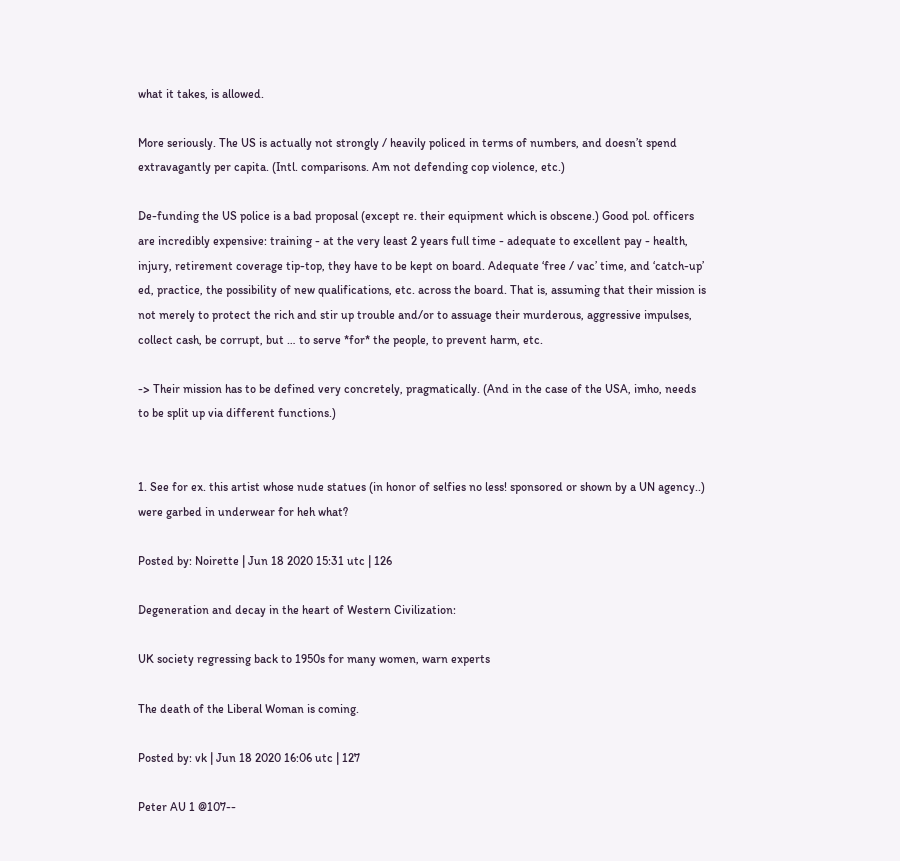what it takes, is allowed.

More seriously. The US is actually not strongly / heavily policed in terms of numbers, and doesn’t spend extravagantly per capita. (Intl. comparisons. Am not defending cop violence, etc.)

De-funding the US police is a bad proposal (except re. their equipment which is obscene.) Good pol. officers are incredibly expensive: training - at the very least 2 years full time - adequate to excellent pay - health, injury, retirement coverage tip-top, they have to be kept on board. Adequate ‘free / vac’ time, and ‘catch-up’ ed, practice, the possibility of new qualifications, etc. across the board. That is, assuming that their mission is not merely to protect the rich and stir up trouble and/or to assuage their murderous, aggressive impulses, collect cash, be corrupt, but … to serve *for* the people, to prevent harm, etc.

-> Their mission has to be defined very concretely, pragmatically. (And in the case of the USA, imho, needs to be split up via different functions.)


1. See for ex. this artist whose nude statues (in honor of selfies no less! sponsored or shown by a UN agency..) were garbed in underwear for heh what?

Posted by: Noirette | Jun 18 2020 15:31 utc | 126

Degeneration and decay in the heart of Western Civilization:

UK society regressing back to 1950s for many women, warn experts

The death of the Liberal Woman is coming.

Posted by: vk | Jun 18 2020 16:06 utc | 127

Peter AU 1 @107--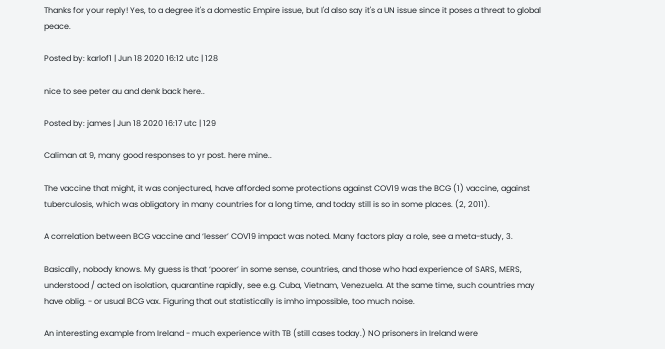Thanks for your reply! Yes, to a degree it's a domestic Empire issue, but I'd also say it's a UN issue since it poses a threat to global peace.

Posted by: karlof1 | Jun 18 2020 16:12 utc | 128

nice to see peter au and denk back here..

Posted by: james | Jun 18 2020 16:17 utc | 129

Caliman at 9, many good responses to yr post. here mine..

The vaccine that might, it was conjectured, have afforded some protections against COV19 was the BCG (1) vaccine, against tuberculosis, which was obligatory in many countries for a long time, and today still is so in some places. (2, 2011).

A correlation between BCG vaccine and ‘lesser’ COV19 impact was noted. Many factors play a role, see a meta-study, 3.

Basically, nobody knows. My guess is that ‘poorer’ in some sense, countries, and those who had experience of SARS, MERS, understood / acted on isolation, quarantine rapidly, see e.g. Cuba, Vietnam, Venezuela. At the same time, such countries may have oblig. - or usual BCG vax. Figuring that out statistically is imho impossible, too much noise.

An interesting example from Ireland - much experience with TB (still cases today.) NO prisoners in Ireland were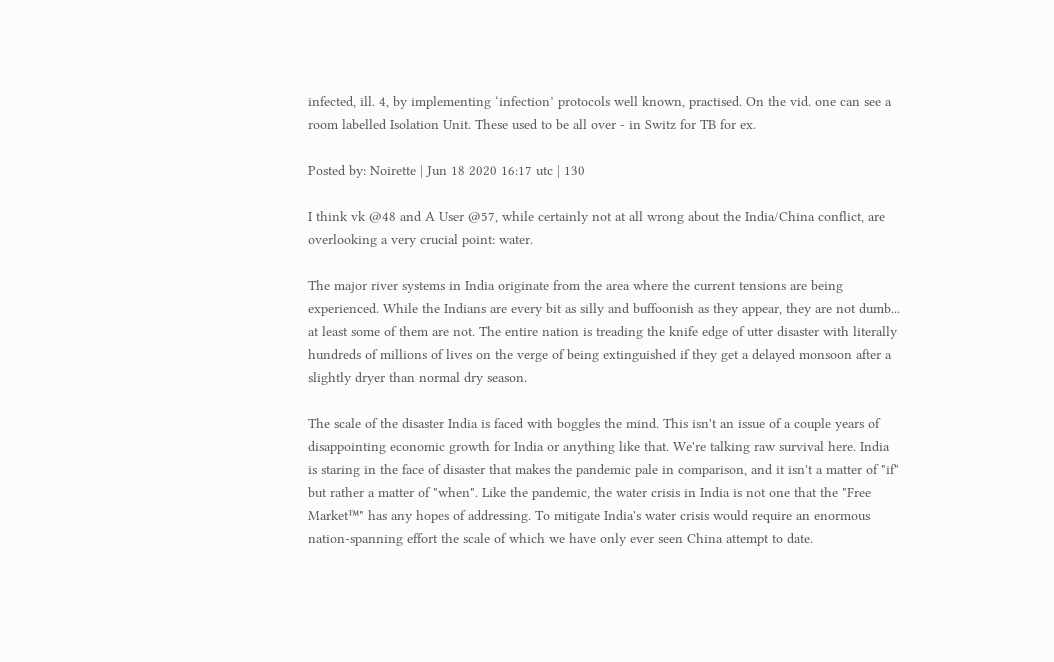infected, ill. 4, by implementing ‘infection’ protocols well known, practised. On the vid. one can see a room labelled Isolation Unit. These used to be all over - in Switz for TB for ex.

Posted by: Noirette | Jun 18 2020 16:17 utc | 130

I think vk @48 and A User @57, while certainly not at all wrong about the India/China conflict, are overlooking a very crucial point: water.

The major river systems in India originate from the area where the current tensions are being experienced. While the Indians are every bit as silly and buffoonish as they appear, they are not dumb... at least some of them are not. The entire nation is treading the knife edge of utter disaster with literally hundreds of millions of lives on the verge of being extinguished if they get a delayed monsoon after a slightly dryer than normal dry season.

The scale of the disaster India is faced with boggles the mind. This isn't an issue of a couple years of disappointing economic growth for India or anything like that. We're talking raw survival here. India is staring in the face of disaster that makes the pandemic pale in comparison, and it isn't a matter of "if" but rather a matter of "when". Like the pandemic, the water crisis in India is not one that the "Free Market™" has any hopes of addressing. To mitigate India's water crisis would require an enormous nation-spanning effort the scale of which we have only ever seen China attempt to date.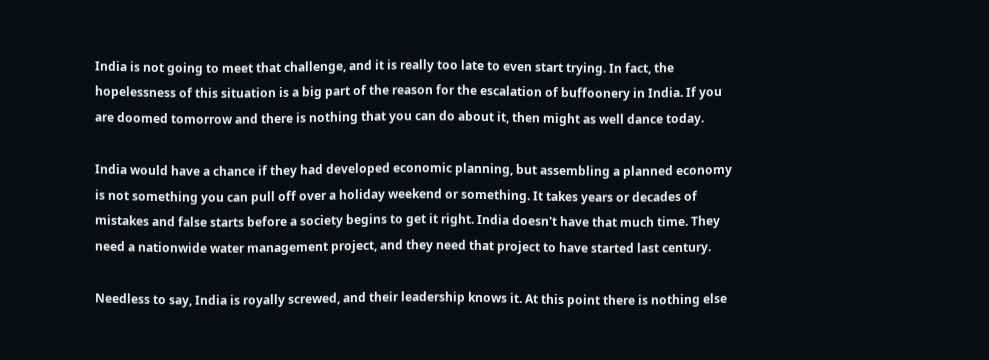India is not going to meet that challenge, and it is really too late to even start trying. In fact, the hopelessness of this situation is a big part of the reason for the escalation of buffoonery in India. If you are doomed tomorrow and there is nothing that you can do about it, then might as well dance today.

India would have a chance if they had developed economic planning, but assembling a planned economy is not something you can pull off over a holiday weekend or something. It takes years or decades of mistakes and false starts before a society begins to get it right. India doesn't have that much time. They need a nationwide water management project, and they need that project to have started last century.

Needless to say, India is royally screwed, and their leadership knows it. At this point there is nothing else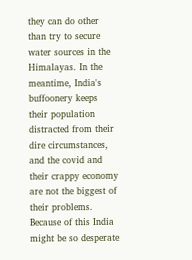they can do other than try to secure water sources in the Himalayas. In the meantime, India's buffoonery keeps their population distracted from their dire circumstances, and the covid and their crappy economy are not the biggest of their problems. Because of this India might be so desperate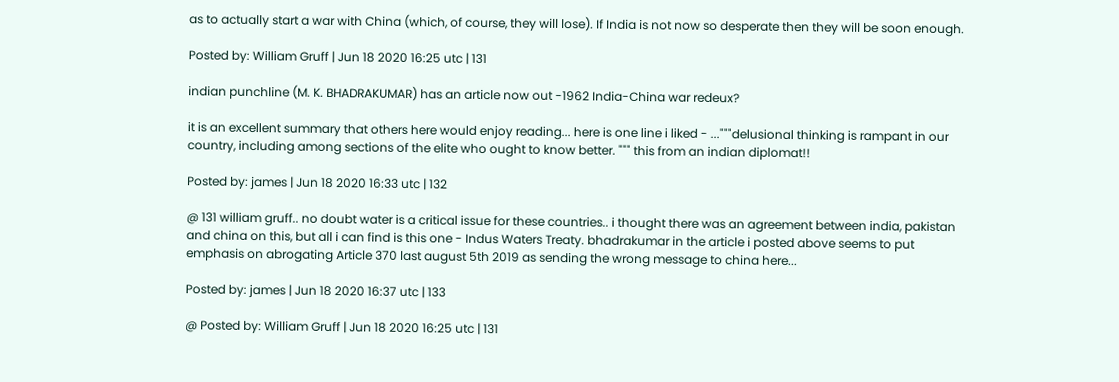as to actually start a war with China (which, of course, they will lose). If India is not now so desperate then they will be soon enough.

Posted by: William Gruff | Jun 18 2020 16:25 utc | 131

indian punchline (M. K. BHADRAKUMAR) has an article now out -1962 India-China war redeux?

it is an excellent summary that others here would enjoy reading... here is one line i liked - ..."""delusional thinking is rampant in our country, including among sections of the elite who ought to know better. """ this from an indian diplomat!!

Posted by: james | Jun 18 2020 16:33 utc | 132

@ 131 william gruff.. no doubt water is a critical issue for these countries.. i thought there was an agreement between india, pakistan and china on this, but all i can find is this one - Indus Waters Treaty. bhadrakumar in the article i posted above seems to put emphasis on abrogating Article 370 last august 5th 2019 as sending the wrong message to china here...

Posted by: james | Jun 18 2020 16:37 utc | 133

@ Posted by: William Gruff | Jun 18 2020 16:25 utc | 131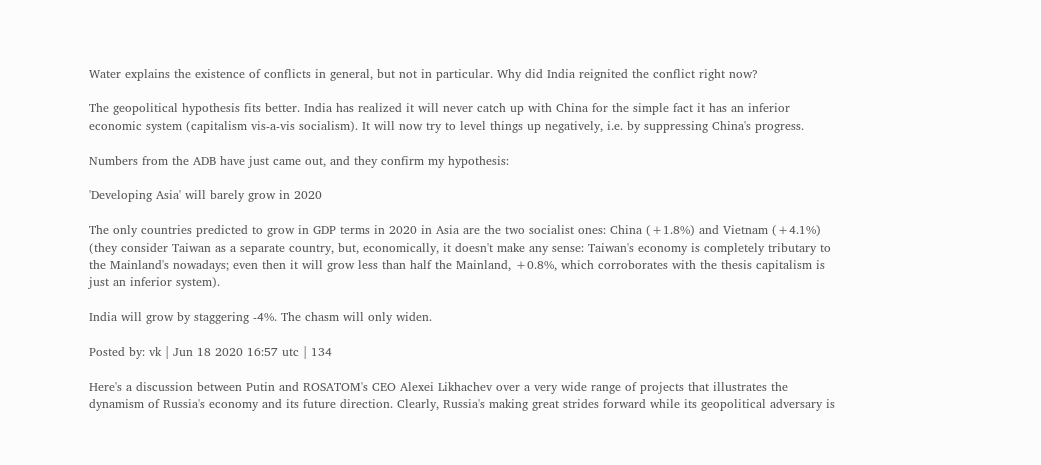Water explains the existence of conflicts in general, but not in particular. Why did India reignited the conflict right now?

The geopolitical hypothesis fits better. India has realized it will never catch up with China for the simple fact it has an inferior economic system (capitalism vis-a-vis socialism). It will now try to level things up negatively, i.e. by suppressing China's progress.

Numbers from the ADB have just came out, and they confirm my hypothesis:

'Developing Asia' will barely grow in 2020

The only countries predicted to grow in GDP terms in 2020 in Asia are the two socialist ones: China (+1.8%) and Vietnam (+4.1%) (they consider Taiwan as a separate country, but, economically, it doesn't make any sense: Taiwan's economy is completely tributary to the Mainland's nowadays; even then it will grow less than half the Mainland, +0.8%, which corroborates with the thesis capitalism is just an inferior system).

India will grow by staggering -4%. The chasm will only widen.

Posted by: vk | Jun 18 2020 16:57 utc | 134

Here's a discussion between Putin and ROSATOM's CEO Alexei Likhachev over a very wide range of projects that illustrates the dynamism of Russia's economy and its future direction. Clearly, Russia's making great strides forward while its geopolitical adversary is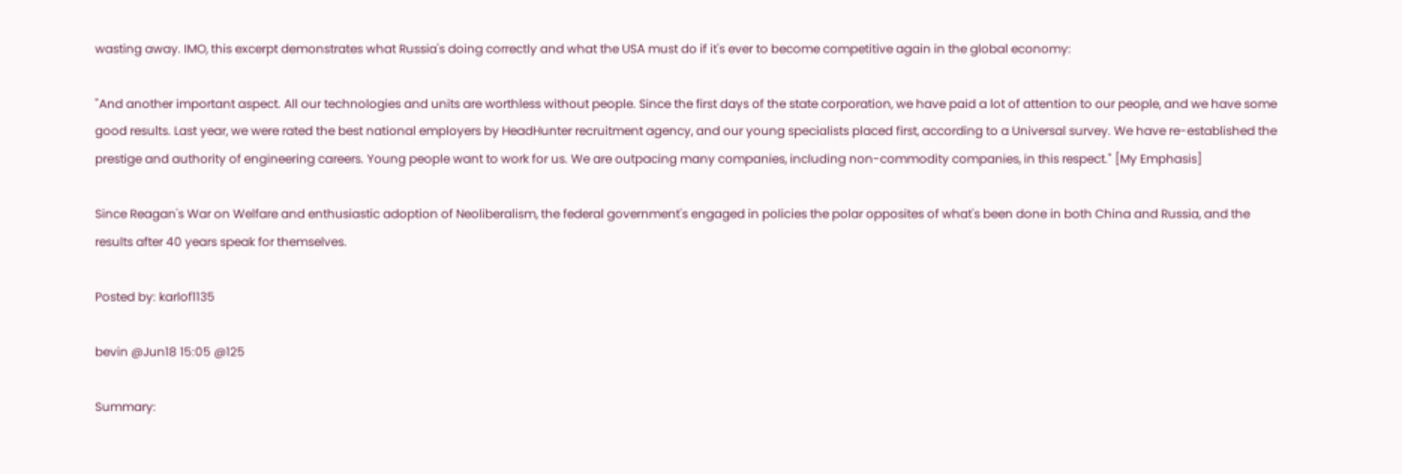wasting away. IMO, this excerpt demonstrates what Russia's doing correctly and what the USA must do if it's ever to become competitive again in the global economy:

"And another important aspect. All our technologies and units are worthless without people. Since the first days of the state corporation, we have paid a lot of attention to our people, and we have some good results. Last year, we were rated the best national employers by HeadHunter recruitment agency, and our young specialists placed first, according to a Universal survey. We have re-established the prestige and authority of engineering careers. Young people want to work for us. We are outpacing many companies, including non-commodity companies, in this respect." [My Emphasis]

Since Reagan's War on Welfare and enthusiastic adoption of Neoliberalism, the federal government's engaged in policies the polar opposites of what's been done in both China and Russia, and the results after 40 years speak for themselves.

Posted by: karlof1135

bevin @Jun18 15:05 @125

Summary: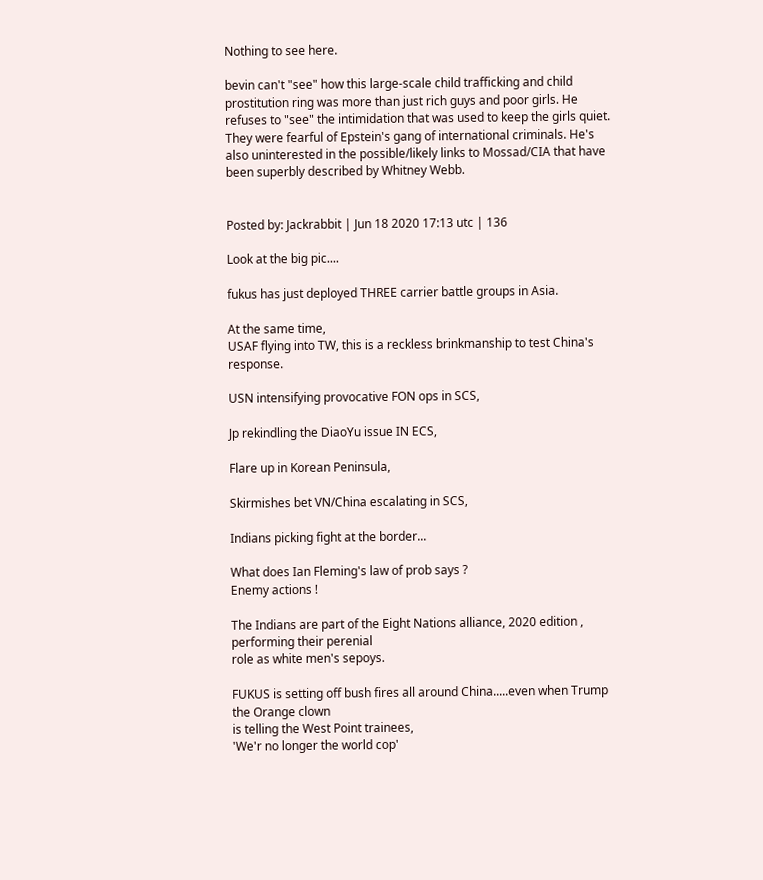Nothing to see here.

bevin can't "see" how this large-scale child trafficking and child prostitution ring was more than just rich guys and poor girls. He refuses to "see" the intimidation that was used to keep the girls quiet. They were fearful of Epstein's gang of international criminals. He's also uninterested in the possible/likely links to Mossad/CIA that have been superbly described by Whitney Webb.


Posted by: Jackrabbit | Jun 18 2020 17:13 utc | 136

Look at the big pic....

fukus has just deployed THREE carrier battle groups in Asia.

At the same time,
USAF flying into TW, this is a reckless brinkmanship to test China's response.

USN intensifying provocative FON ops in SCS,

Jp rekindling the DiaoYu issue IN ECS,

Flare up in Korean Peninsula,

Skirmishes bet VN/China escalating in SCS,

Indians picking fight at the border...

What does Ian Fleming's law of prob says ?
Enemy actions !

The Indians are part of the Eight Nations alliance, 2020 edition , performing their perenial
role as white men's sepoys.

FUKUS is setting off bush fires all around China.....even when Trump the Orange clown
is telling the West Point trainees,
'We'r no longer the world cop'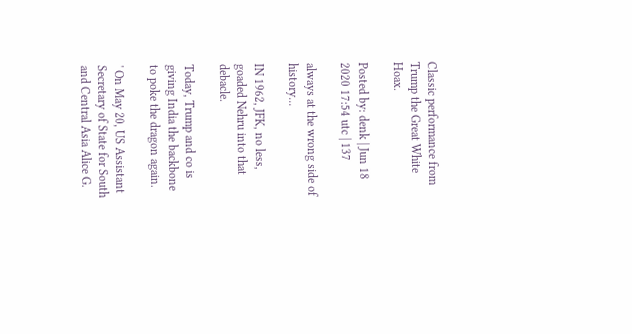Classic performance from Trump the Great White Hoax.

Posted by: denk | Jun 18 2020 17:54 utc | 137

always at the wrong side of history...

IN 1962, JFK, no less, goaded Nehru into that debacle.

Today, Trump and co is giving India the backbone to poke the dragon again.

' On May 20, US Assistant Secretary of State for South and Central Asia Alice G.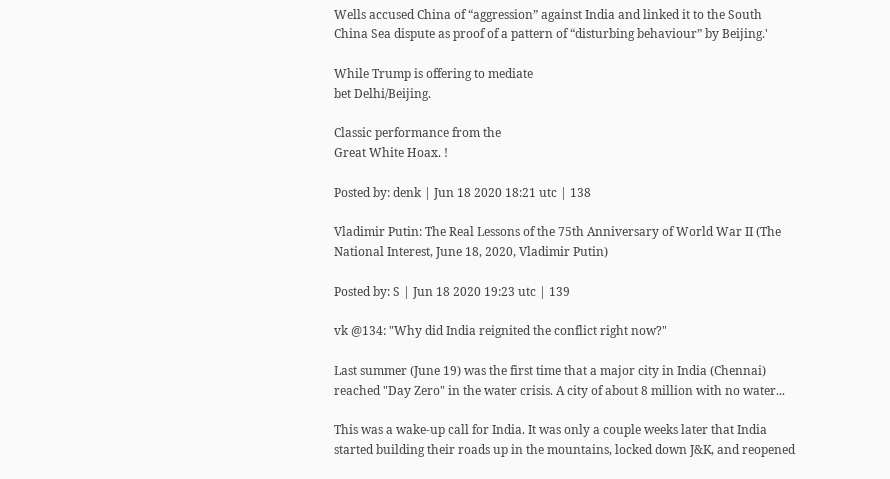Wells accused China of “aggression” against India and linked it to the South China Sea dispute as proof of a pattern of “disturbing behaviour” by Beijing.'

While Trump is offering to mediate
bet Delhi/Beijing.

Classic performance from the
Great White Hoax. !

Posted by: denk | Jun 18 2020 18:21 utc | 138

Vladimir Putin: The Real Lessons of the 75th Anniversary of World War II (The National Interest, June 18, 2020, Vladimir Putin)

Posted by: S | Jun 18 2020 19:23 utc | 139

vk @134: "Why did India reignited the conflict right now?"

Last summer (June 19) was the first time that a major city in India (Chennai) reached "Day Zero" in the water crisis. A city of about 8 million with no water...

This was a wake-up call for India. It was only a couple weeks later that India started building their roads up in the mountains, locked down J&K, and reopened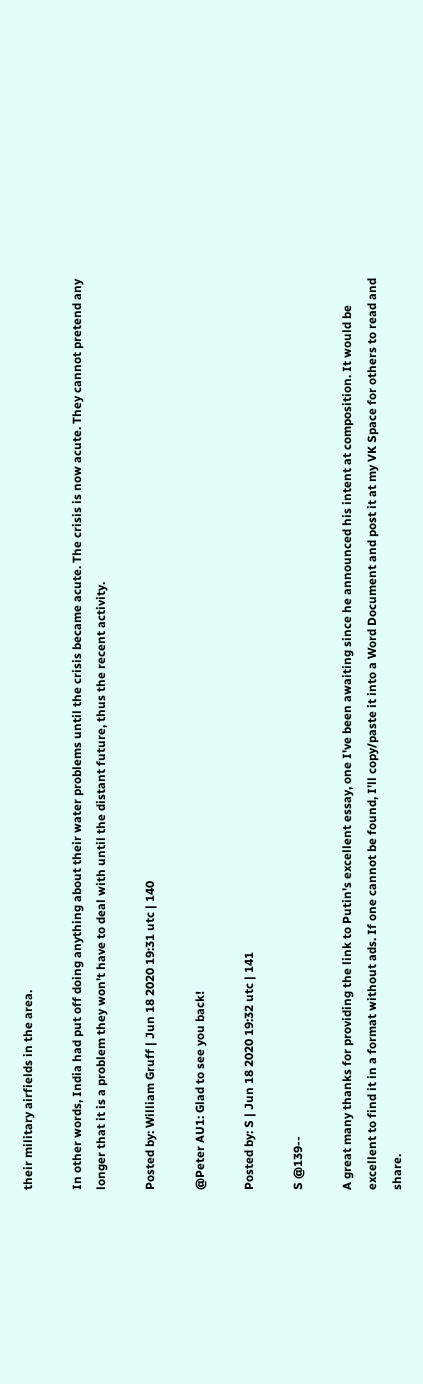their military airfields in the area.

In other words, India had put off doing anything about their water problems until the crisis became acute. The crisis is now acute. They cannot pretend any longer that it is a problem they won't have to deal with until the distant future, thus the recent activity.

Posted by: William Gruff | Jun 18 2020 19:31 utc | 140

@Peter AU1: Glad to see you back!

Posted by: S | Jun 18 2020 19:32 utc | 141

S @139--

A great many thanks for providing the link to Putin's excellent essay, one I've been awaiting since he announced his intent at composition. It would be excellent to find it in a format without ads. If one cannot be found, I'll copy/paste it into a Word Document and post it at my VK Space for others to read and share.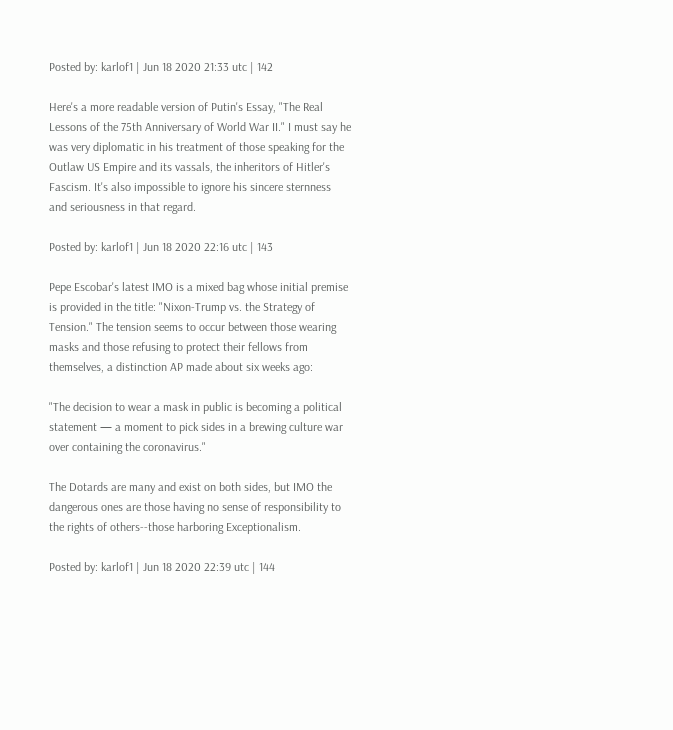Posted by: karlof1 | Jun 18 2020 21:33 utc | 142

Here's a more readable version of Putin's Essay, "The Real Lessons of the 75th Anniversary of World War II." I must say he was very diplomatic in his treatment of those speaking for the Outlaw US Empire and its vassals, the inheritors of Hitler's Fascism. It's also impossible to ignore his sincere sternness and seriousness in that regard.

Posted by: karlof1 | Jun 18 2020 22:16 utc | 143

Pepe Escobar's latest IMO is a mixed bag whose initial premise is provided in the title: "Nixon-Trump vs. the Strategy of Tension." The tension seems to occur between those wearing masks and those refusing to protect their fellows from themselves, a distinction AP made about six weeks ago:

"The decision to wear a mask in public is becoming a political statement — a moment to pick sides in a brewing culture war over containing the coronavirus."

The Dotards are many and exist on both sides, but IMO the dangerous ones are those having no sense of responsibility to the rights of others--those harboring Exceptionalism.

Posted by: karlof1 | Jun 18 2020 22:39 utc | 144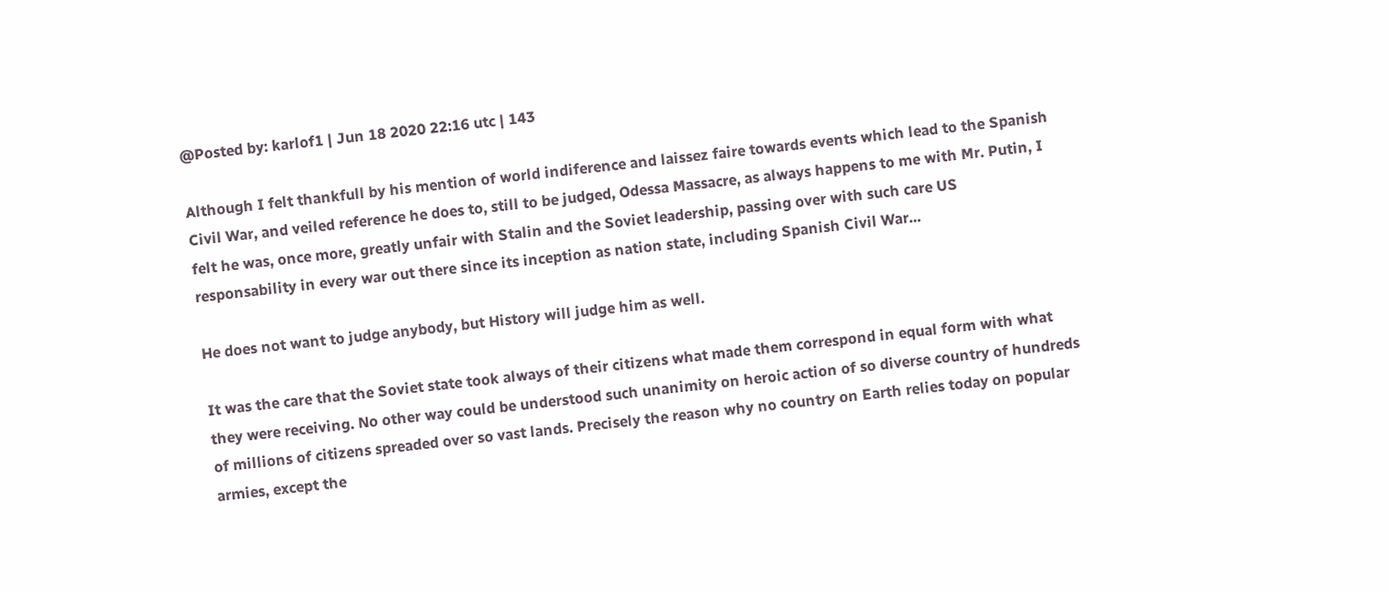@Posted by: karlof1 | Jun 18 2020 22:16 utc | 143

Although I felt thankfull by his mention of world indiference and laissez faire towards events which lead to the Spanish Civil War, and veiled reference he does to, still to be judged, Odessa Massacre, as always happens to me with Mr. Putin, I felt he was, once more, greatly unfair with Stalin and the Soviet leadership, passing over with such care US responsability in every war out there since its inception as nation state, including Spanish Civil War...

He does not want to judge anybody, but History will judge him as well.

It was the care that the Soviet state took always of their citizens what made them correspond in equal form with what they were receiving. No other way could be understood such unanimity on heroic action of so diverse country of hundreds of millions of citizens spreaded over so vast lands. Precisely the reason why no country on Earth relies today on popular armies, except the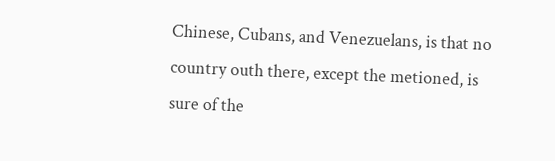Chinese, Cubans, and Venezuelans, is that no country outh there, except the metioned, is sure of the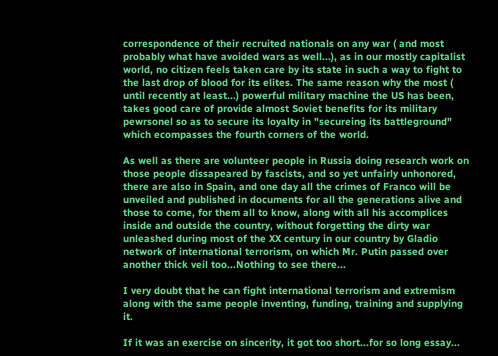correspondence of their recruited nationals on any war ( and most probably what have avoided wars as well...), as in our mostly capitalist world, no citizen feels taken care by its state in such a way to fight to the last drop of blood for its elites. The same reason why the most ( until recently at least...) powerful military machine the US has been, takes good care of provide almost Soviet benefits for its military pewrsonel so as to secure its loyalty in "secureing its battleground" which ecompasses the fourth corners of the world.

As well as there are volunteer people in Russia doing research work on those people dissapeared by fascists, and so yet unfairly unhonored, there are also in Spain, and one day all the crimes of Franco will be unveiled and published in documents for all the generations alive and those to come, for them all to know, along with all his accomplices inside and outside the country, without forgetting the dirty war unleashed during most of the XX century in our country by Gladio network of international terrorism, on which Mr. Putin passed over another thick veil too...Nothing to see there...

I very doubt that he can fight international terrorism and extremism along with the same people inventing, funding, training and supplying it.

If it was an exercise on sincerity, it got too short...for so long essay...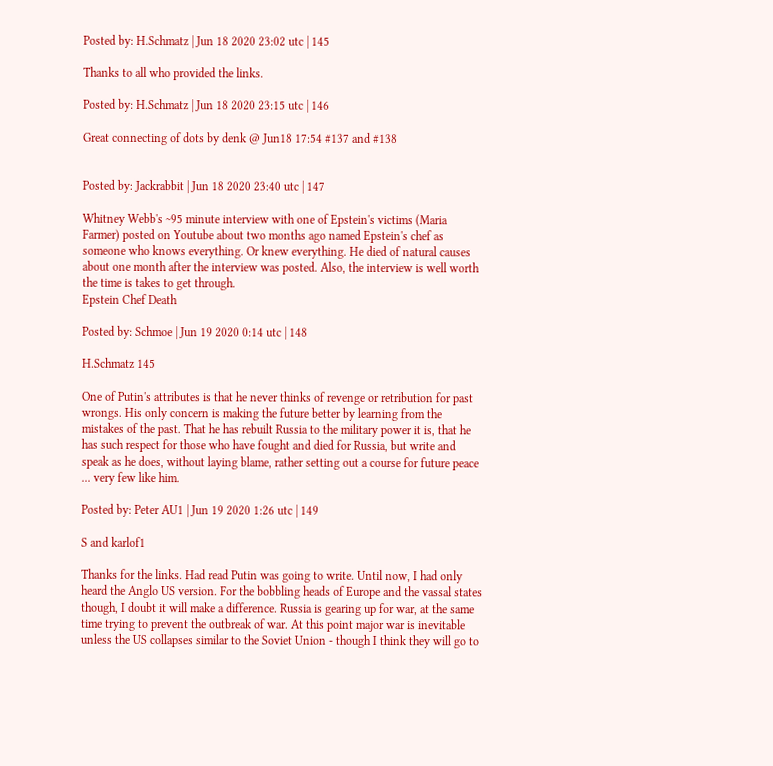Posted by: H.Schmatz | Jun 18 2020 23:02 utc | 145

Thanks to all who provided the links.

Posted by: H.Schmatz | Jun 18 2020 23:15 utc | 146

Great connecting of dots by denk @ Jun18 17:54 #137 and #138


Posted by: Jackrabbit | Jun 18 2020 23:40 utc | 147

Whitney Webb's ~95 minute interview with one of Epstein's victims (Maria Farmer) posted on Youtube about two months ago named Epstein's chef as someone who knows everything. Or knew everything. He died of natural causes about one month after the interview was posted. Also, the interview is well worth the time is takes to get through.
Epstein Chef Death

Posted by: Schmoe | Jun 19 2020 0:14 utc | 148

H.Schmatz 145

One of Putin's attributes is that he never thinks of revenge or retribution for past wrongs. His only concern is making the future better by learning from the mistakes of the past. That he has rebuilt Russia to the military power it is, that he has such respect for those who have fought and died for Russia, but write and speak as he does, without laying blame, rather setting out a course for future peace ... very few like him.

Posted by: Peter AU1 | Jun 19 2020 1:26 utc | 149

S and karlof1

Thanks for the links. Had read Putin was going to write. Until now, I had only heard the Anglo US version. For the bobbling heads of Europe and the vassal states though, I doubt it will make a difference. Russia is gearing up for war, at the same time trying to prevent the outbreak of war. At this point major war is inevitable unless the US collapses similar to the Soviet Union - though I think they will go to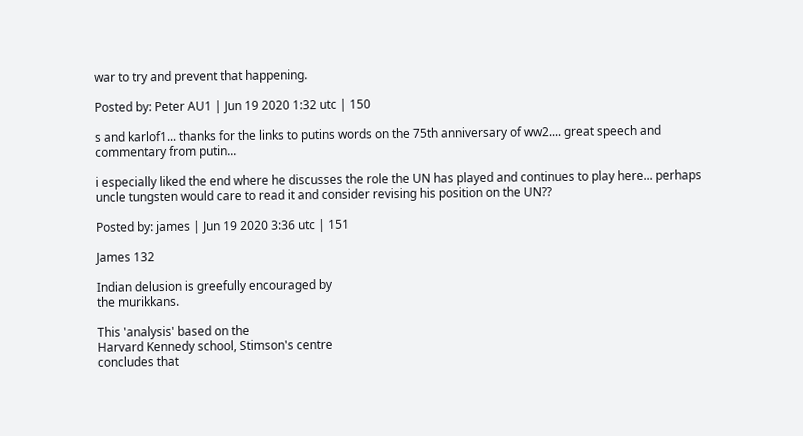war to try and prevent that happening.

Posted by: Peter AU1 | Jun 19 2020 1:32 utc | 150

s and karlof1... thanks for the links to putins words on the 75th anniversary of ww2.... great speech and commentary from putin...

i especially liked the end where he discusses the role the UN has played and continues to play here... perhaps uncle tungsten would care to read it and consider revising his position on the UN??

Posted by: james | Jun 19 2020 3:36 utc | 151

James 132

Indian delusion is greefully encouraged by
the murikkans.

This 'analysis' based on the
Harvard Kennedy school, Stimson's centre
concludes that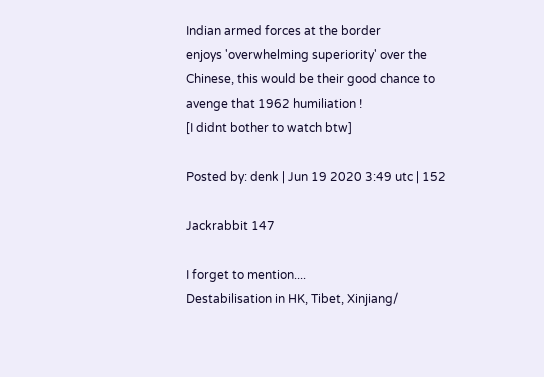Indian armed forces at the border
enjoys 'overwhelming superiority' over the
Chinese, this would be their good chance to
avenge that 1962 humiliation !
[I didnt bother to watch btw]

Posted by: denk | Jun 19 2020 3:49 utc | 152

Jackrabbit 147

I forget to mention....
Destabilisation in HK, Tibet, Xinjiang/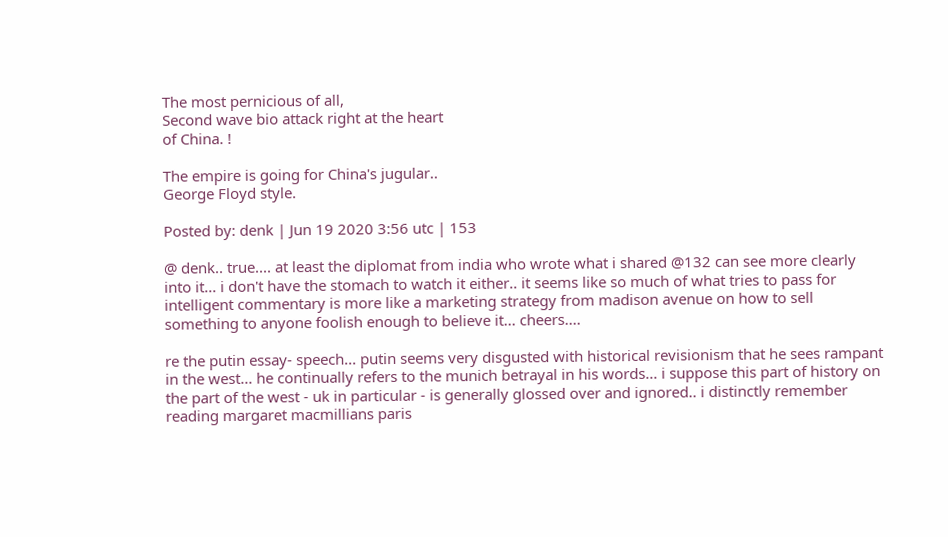The most pernicious of all,
Second wave bio attack right at the heart
of China. !

The empire is going for China's jugular..
George Floyd style.

Posted by: denk | Jun 19 2020 3:56 utc | 153

@ denk.. true.... at least the diplomat from india who wrote what i shared @132 can see more clearly into it... i don't have the stomach to watch it either.. it seems like so much of what tries to pass for intelligent commentary is more like a marketing strategy from madison avenue on how to sell something to anyone foolish enough to believe it... cheers....

re the putin essay- speech... putin seems very disgusted with historical revisionism that he sees rampant in the west... he continually refers to the munich betrayal in his words... i suppose this part of history on the part of the west - uk in particular - is generally glossed over and ignored.. i distinctly remember reading margaret macmillians paris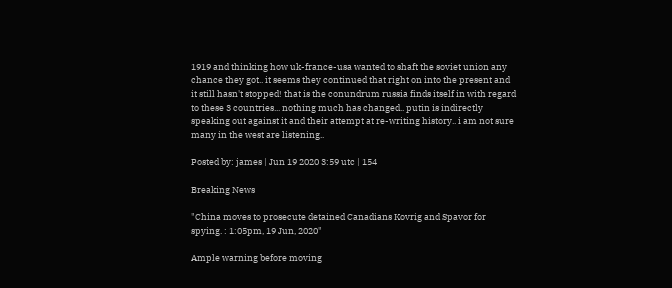1919 and thinking how uk-france-usa wanted to shaft the soviet union any chance they got.. it seems they continued that right on into the present and it still hasn't stopped! that is the conundrum russia finds itself in with regard to these 3 countries... nothing much has changed.. putin is indirectly speaking out against it and their attempt at re-writing history.. i am not sure many in the west are listening..

Posted by: james | Jun 19 2020 3:59 utc | 154

Breaking News

"China moves to prosecute detained Canadians Kovrig and Spavor for spying. : 1:05pm, 19 Jun, 2020"

Ample warning before moving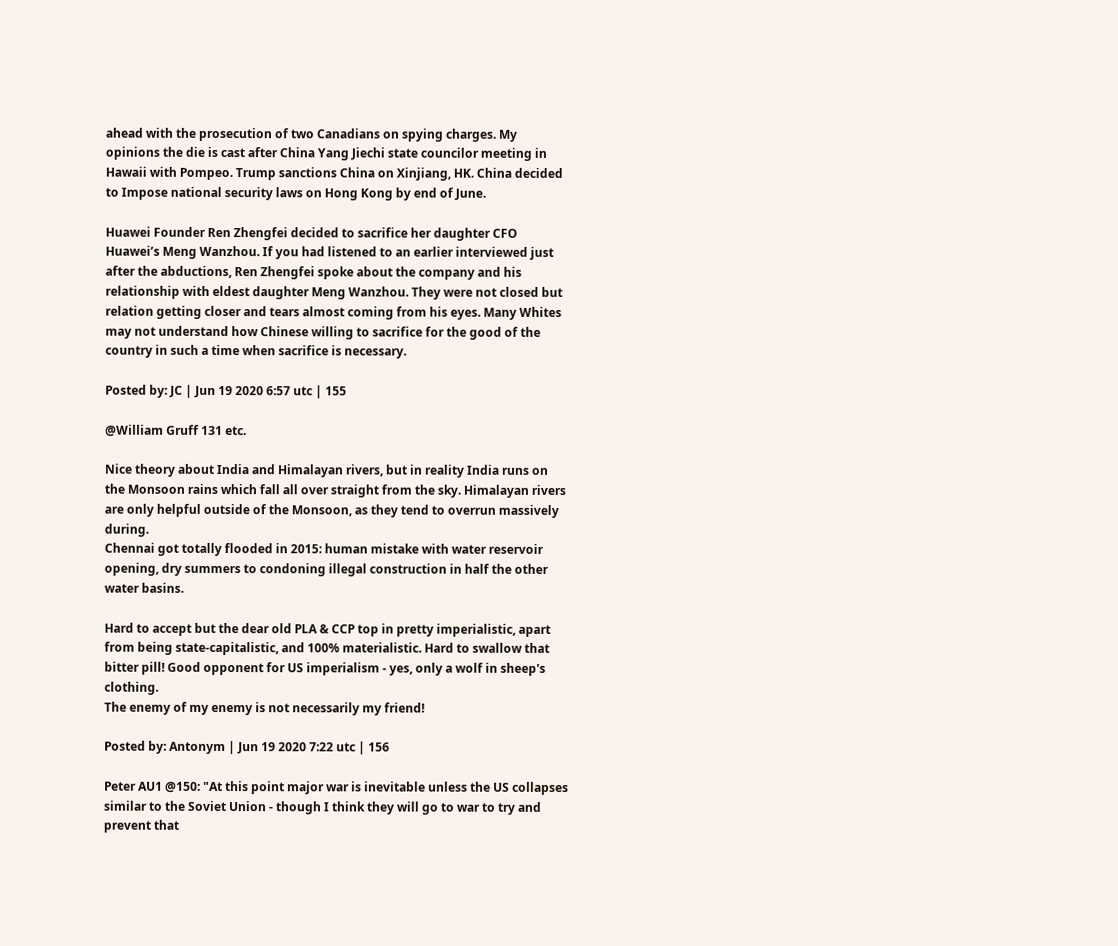ahead with the prosecution of two Canadians on spying charges. My opinions the die is cast after China Yang Jiechi state councilor meeting in Hawaii with Pompeo. Trump sanctions China on Xinjiang, HK. China decided to Impose national security laws on Hong Kong by end of June.

Huawei Founder Ren Zhengfei decided to sacrifice her daughter CFO Huawei’s Meng Wanzhou. If you had listened to an earlier interviewed just after the abductions, Ren Zhengfei spoke about the company and his relationship with eldest daughter Meng Wanzhou. They were not closed but relation getting closer and tears almost coming from his eyes. Many Whites may not understand how Chinese willing to sacrifice for the good of the country in such a time when sacrifice is necessary.

Posted by: JC | Jun 19 2020 6:57 utc | 155

@William Gruff 131 etc.

Nice theory about India and Himalayan rivers, but in reality India runs on the Monsoon rains which fall all over straight from the sky. Himalayan rivers are only helpful outside of the Monsoon, as they tend to overrun massively during.
Chennai got totally flooded in 2015: human mistake with water reservoir opening, dry summers to condoning illegal construction in half the other water basins.

Hard to accept but the dear old PLA & CCP top in pretty imperialistic, apart from being state-capitalistic, and 100% materialistic. Hard to swallow that bitter pill! Good opponent for US imperialism - yes, only a wolf in sheep's clothing.
The enemy of my enemy is not necessarily my friend!

Posted by: Antonym | Jun 19 2020 7:22 utc | 156

Peter AU1 @150: "At this point major war is inevitable unless the US collapses similar to the Soviet Union - though I think they will go to war to try and prevent that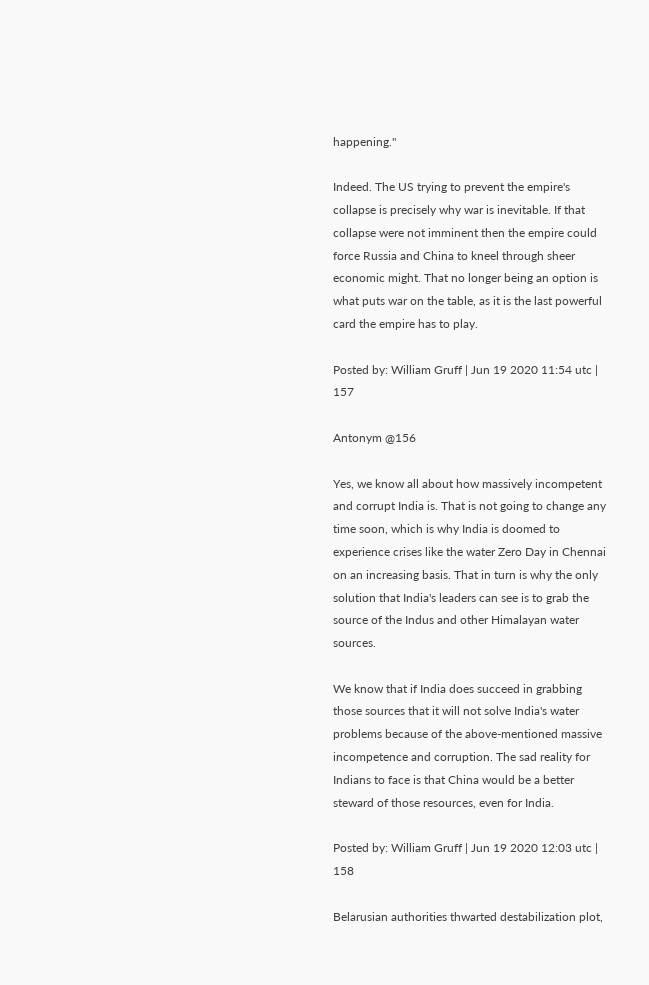happening."

Indeed. The US trying to prevent the empire's collapse is precisely why war is inevitable. If that collapse were not imminent then the empire could force Russia and China to kneel through sheer economic might. That no longer being an option is what puts war on the table, as it is the last powerful card the empire has to play.

Posted by: William Gruff | Jun 19 2020 11:54 utc | 157

Antonym @156

Yes, we know all about how massively incompetent and corrupt India is. That is not going to change any time soon, which is why India is doomed to experience crises like the water Zero Day in Chennai on an increasing basis. That in turn is why the only solution that India's leaders can see is to grab the source of the Indus and other Himalayan water sources.

We know that if India does succeed in grabbing those sources that it will not solve India's water problems because of the above-mentioned massive incompetence and corruption. The sad reality for Indians to face is that China would be a better steward of those resources, even for India.

Posted by: William Gruff | Jun 19 2020 12:03 utc | 158

Belarusian authorities thwarted destabilization plot,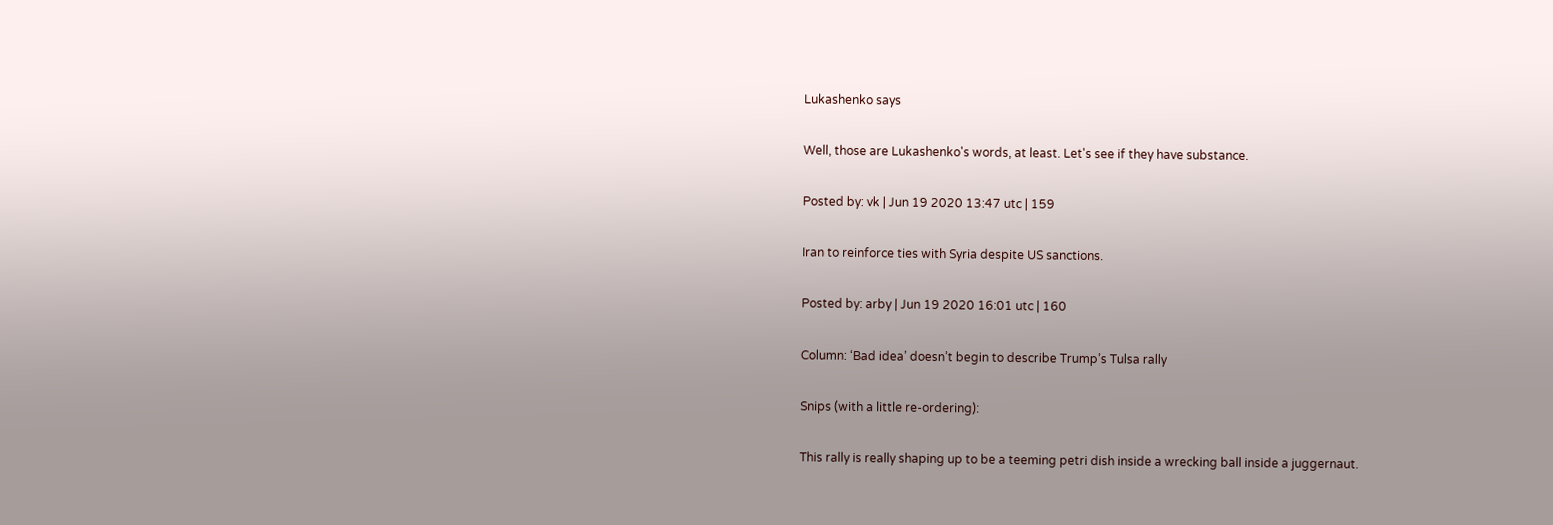Lukashenko says

Well, those are Lukashenko's words, at least. Let's see if they have substance.

Posted by: vk | Jun 19 2020 13:47 utc | 159

Iran to reinforce ties with Syria despite US sanctions.

Posted by: arby | Jun 19 2020 16:01 utc | 160

Column: ‘Bad idea’ doesn’t begin to describe Trump’s Tulsa rally

Snips (with a little re-ordering):

This rally is really shaping up to be a teeming petri dish inside a wrecking ball inside a juggernaut.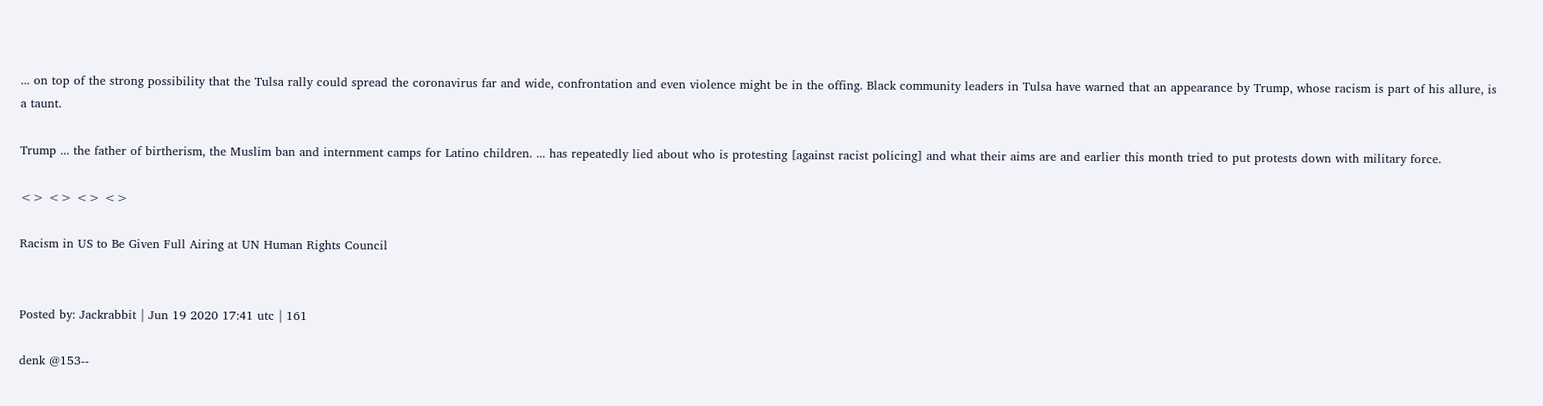... on top of the strong possibility that the Tulsa rally could spread the coronavirus far and wide, confrontation and even violence might be in the offing. Black community leaders in Tulsa have warned that an appearance by Trump, whose racism is part of his allure, is a taunt.

Trump ... the father of birtherism, the Muslim ban and internment camps for Latino children. ... has repeatedly lied about who is protesting [against racist policing] and what their aims are and earlier this month tried to put protests down with military force.

<> <> <> <>

Racism in US to Be Given Full Airing at UN Human Rights Council


Posted by: Jackrabbit | Jun 19 2020 17:41 utc | 161

denk @153--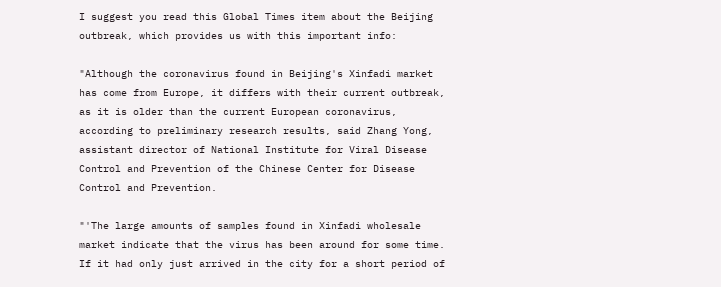I suggest you read this Global Times item about the Beijing outbreak, which provides us with this important info:

"Although the coronavirus found in Beijing's Xinfadi market has come from Europe, it differs with their current outbreak, as it is older than the current European coronavirus, according to preliminary research results, said Zhang Yong, assistant director of National Institute for Viral Disease Control and Prevention of the Chinese Center for Disease Control and Prevention.

"'The large amounts of samples found in Xinfadi wholesale market indicate that the virus has been around for some time. If it had only just arrived in the city for a short period of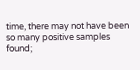time, there may not have been so many positive samples found;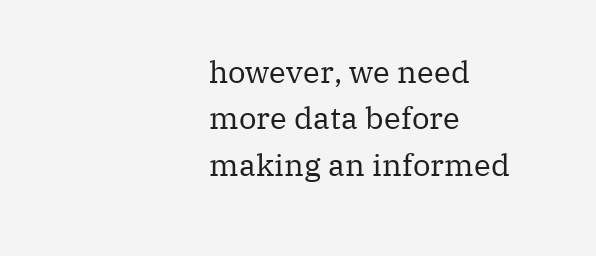however, we need more data before making an informed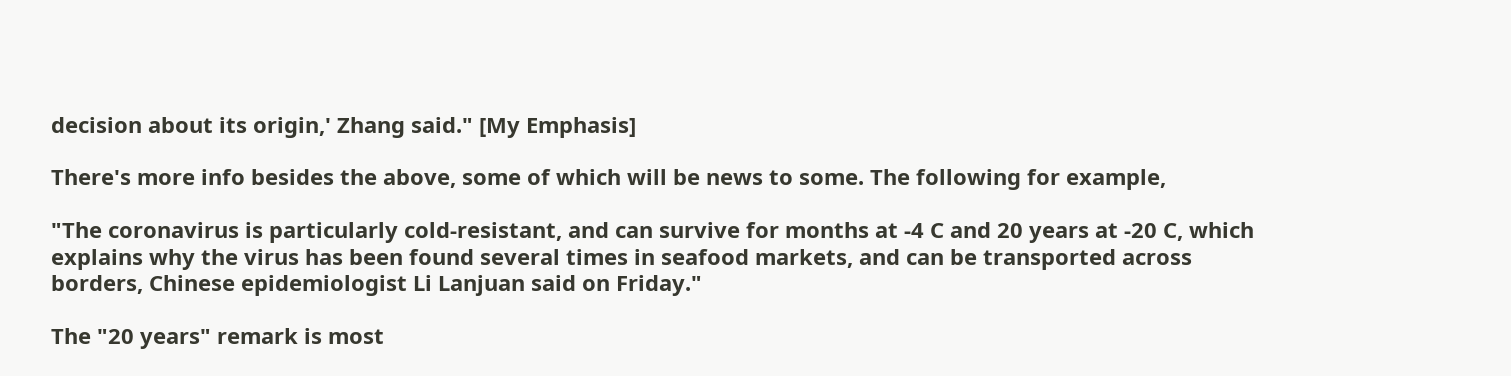decision about its origin,' Zhang said." [My Emphasis]

There's more info besides the above, some of which will be news to some. The following for example,

"The coronavirus is particularly cold-resistant, and can survive for months at -4 C and 20 years at -20 C, which explains why the virus has been found several times in seafood markets, and can be transported across borders, Chinese epidemiologist Li Lanjuan said on Friday."

The "20 years" remark is most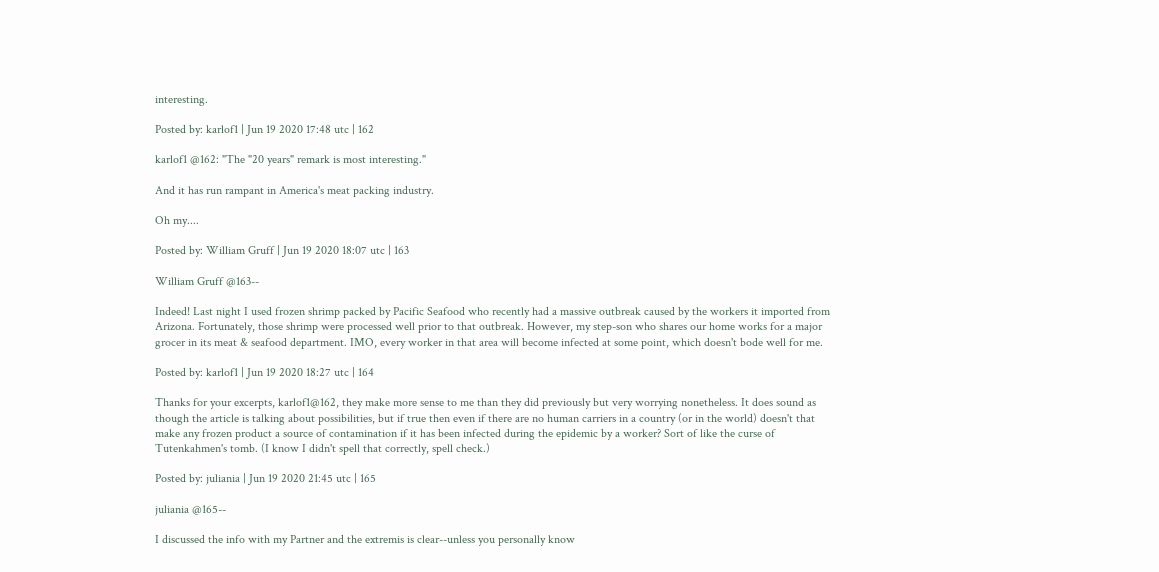interesting.

Posted by: karlof1 | Jun 19 2020 17:48 utc | 162

karlof1 @162: "The "20 years" remark is most interesting."

And it has run rampant in America's meat packing industry.

Oh my....

Posted by: William Gruff | Jun 19 2020 18:07 utc | 163

William Gruff @163--

Indeed! Last night I used frozen shrimp packed by Pacific Seafood who recently had a massive outbreak caused by the workers it imported from Arizona. Fortunately, those shrimp were processed well prior to that outbreak. However, my step-son who shares our home works for a major grocer in its meat & seafood department. IMO, every worker in that area will become infected at some point, which doesn't bode well for me.

Posted by: karlof1 | Jun 19 2020 18:27 utc | 164

Thanks for your excerpts, karlof1@162, they make more sense to me than they did previously but very worrying nonetheless. It does sound as though the article is talking about possibilities, but if true then even if there are no human carriers in a country (or in the world) doesn't that make any frozen product a source of contamination if it has been infected during the epidemic by a worker? Sort of like the curse of Tutenkahmen's tomb. (I know I didn't spell that correctly, spell check.)

Posted by: juliania | Jun 19 2020 21:45 utc | 165

juliania @165--

I discussed the info with my Partner and the extremis is clear--unless you personally know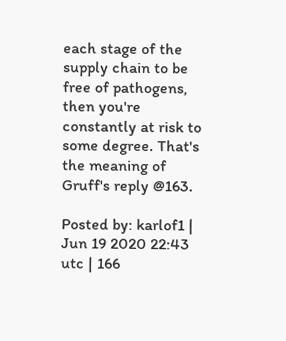each stage of the supply chain to be free of pathogens, then you're constantly at risk to some degree. That's the meaning of Gruff's reply @163.

Posted by: karlof1 | Jun 19 2020 22:43 utc | 166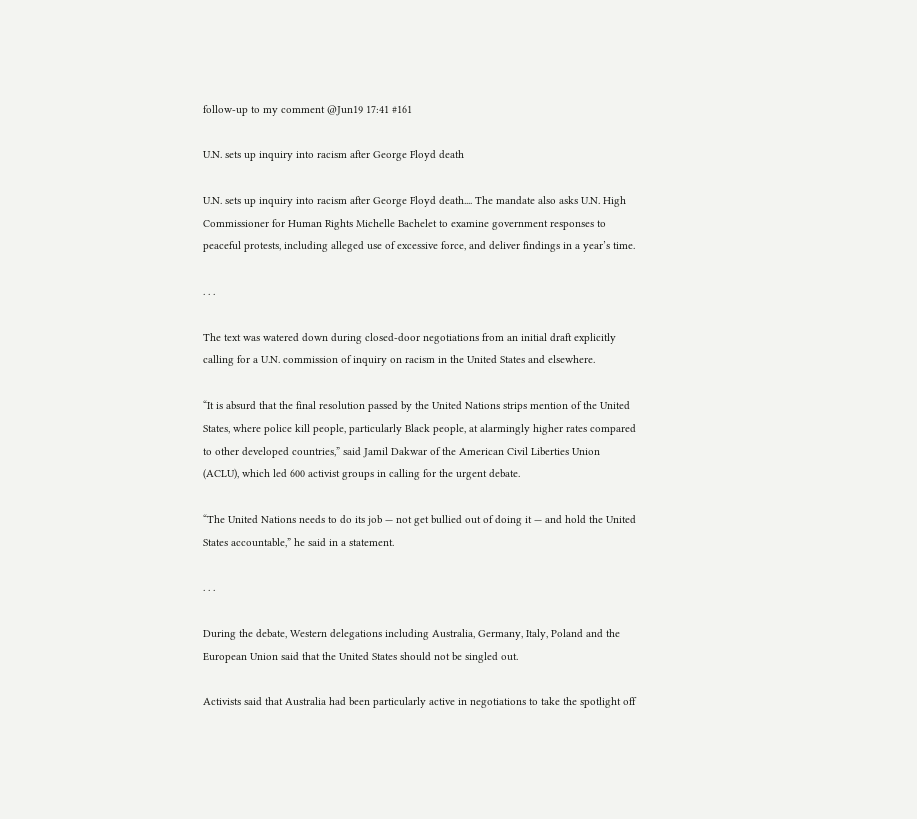follow-up to my comment @Jun19 17:41 #161

U.N. sets up inquiry into racism after George Floyd death

U.N. sets up inquiry into racism after George Floyd death.... The mandate also asks U.N. High Commissioner for Human Rights Michelle Bachelet to examine government responses to peaceful protests, including alleged use of excessive force, and deliver findings in a year’s time.

. . .

The text was watered down during closed-door negotiations from an initial draft explicitly calling for a U.N. commission of inquiry on racism in the United States and elsewhere.

“It is absurd that the final resolution passed by the United Nations strips mention of the United States, where police kill people, particularly Black people, at alarmingly higher rates compared to other developed countries,” said Jamil Dakwar of the American Civil Liberties Union (ACLU), which led 600 activist groups in calling for the urgent debate.

“The United Nations needs to do its job — not get bullied out of doing it — and hold the United States accountable,” he said in a statement.

. . .

During the debate, Western delegations including Australia, Germany, Italy, Poland and the European Union said that the United States should not be singled out.

Activists said that Australia had been particularly active in negotiations to take the spotlight off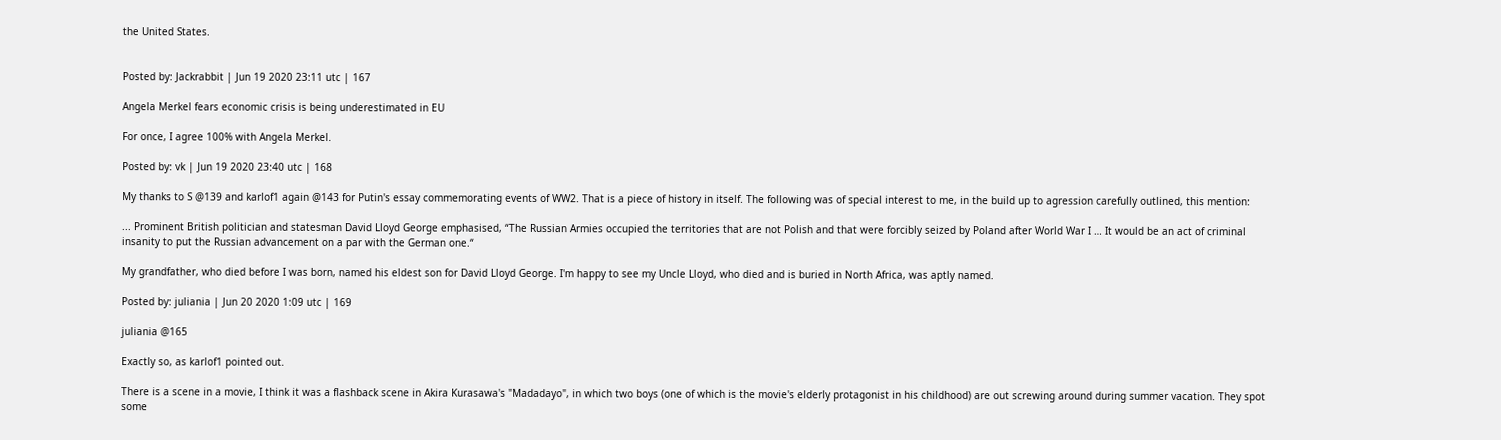the United States.


Posted by: Jackrabbit | Jun 19 2020 23:11 utc | 167

Angela Merkel fears economic crisis is being underestimated in EU

For once, I agree 100% with Angela Merkel.

Posted by: vk | Jun 19 2020 23:40 utc | 168

My thanks to S @139 and karlof1 again @143 for Putin's essay commemorating events of WW2. That is a piece of history in itself. The following was of special interest to me, in the build up to agression carefully outlined, this mention:

... Prominent British politician and statesman David Lloyd George emphasised, “The Russian Armies occupied the territories that are not Polish and that were forcibly seized by Poland after World War I … It would be an act of criminal insanity to put the Russian advancement on a par with the German one.“

My grandfather, who died before I was born, named his eldest son for David Lloyd George. I'm happy to see my Uncle Lloyd, who died and is buried in North Africa, was aptly named.

Posted by: juliania | Jun 20 2020 1:09 utc | 169

juliania @165

Exactly so, as karlof1 pointed out.

There is a scene in a movie, I think it was a flashback scene in Akira Kurasawa's "Madadayo", in which two boys (one of which is the movie's elderly protagonist in his childhood) are out screwing around during summer vacation. They spot some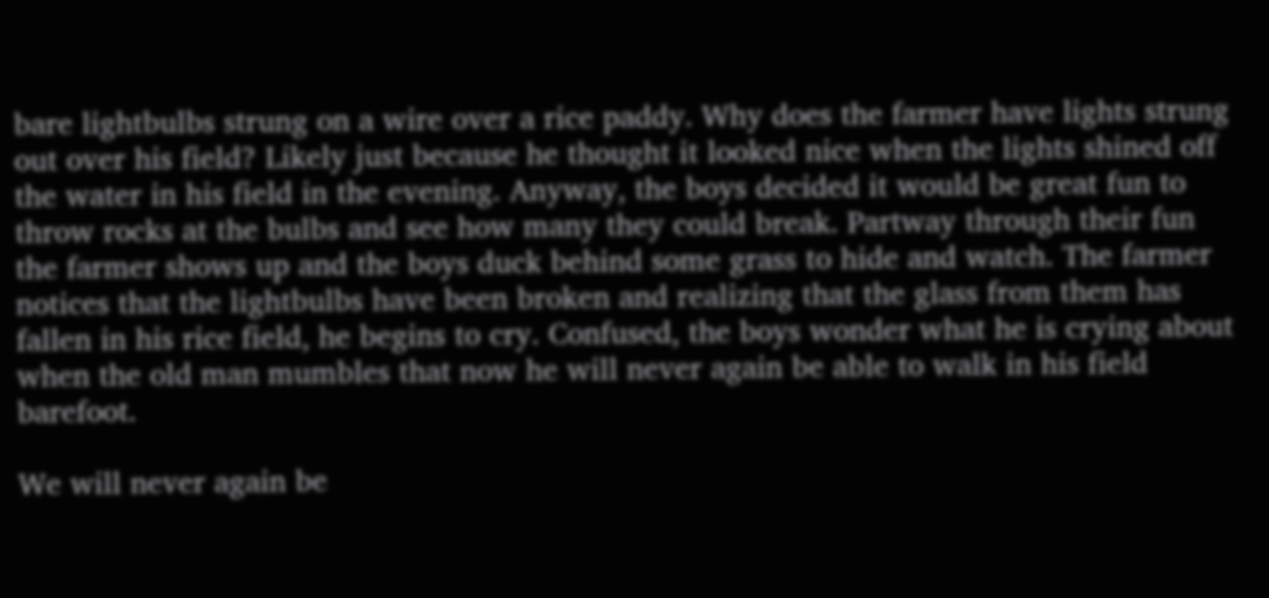bare lightbulbs strung on a wire over a rice paddy. Why does the farmer have lights strung out over his field? Likely just because he thought it looked nice when the lights shined off the water in his field in the evening. Anyway, the boys decided it would be great fun to throw rocks at the bulbs and see how many they could break. Partway through their fun the farmer shows up and the boys duck behind some grass to hide and watch. The farmer notices that the lightbulbs have been broken and realizing that the glass from them has fallen in his rice field, he begins to cry. Confused, the boys wonder what he is crying about when the old man mumbles that now he will never again be able to walk in his field barefoot.

We will never again be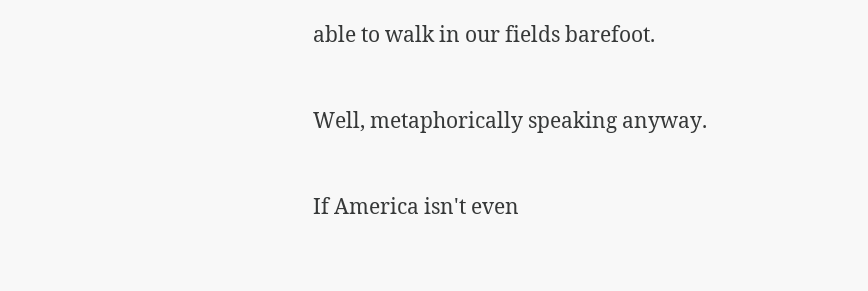able to walk in our fields barefoot.

Well, metaphorically speaking anyway.

If America isn't even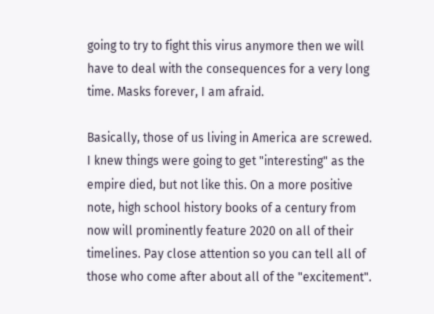going to try to fight this virus anymore then we will have to deal with the consequences for a very long time. Masks forever, I am afraid.

Basically, those of us living in America are screwed. I knew things were going to get "interesting" as the empire died, but not like this. On a more positive note, high school history books of a century from now will prominently feature 2020 on all of their timelines. Pay close attention so you can tell all of those who come after about all of the "excitement".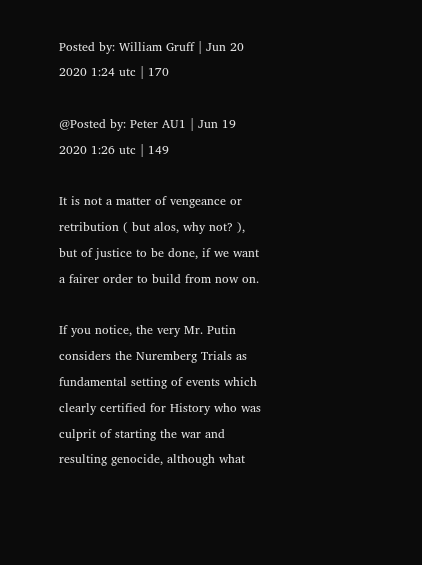Posted by: William Gruff | Jun 20 2020 1:24 utc | 170

@Posted by: Peter AU1 | Jun 19 2020 1:26 utc | 149

It is not a matter of vengeance or retribution ( but alos, why not? ), but of justice to be done, if we want a fairer order to build from now on.

If you notice, the very Mr. Putin considers the Nuremberg Trials as fundamental setting of events which clearly certified for History who was culprit of starting the war and resulting genocide, although what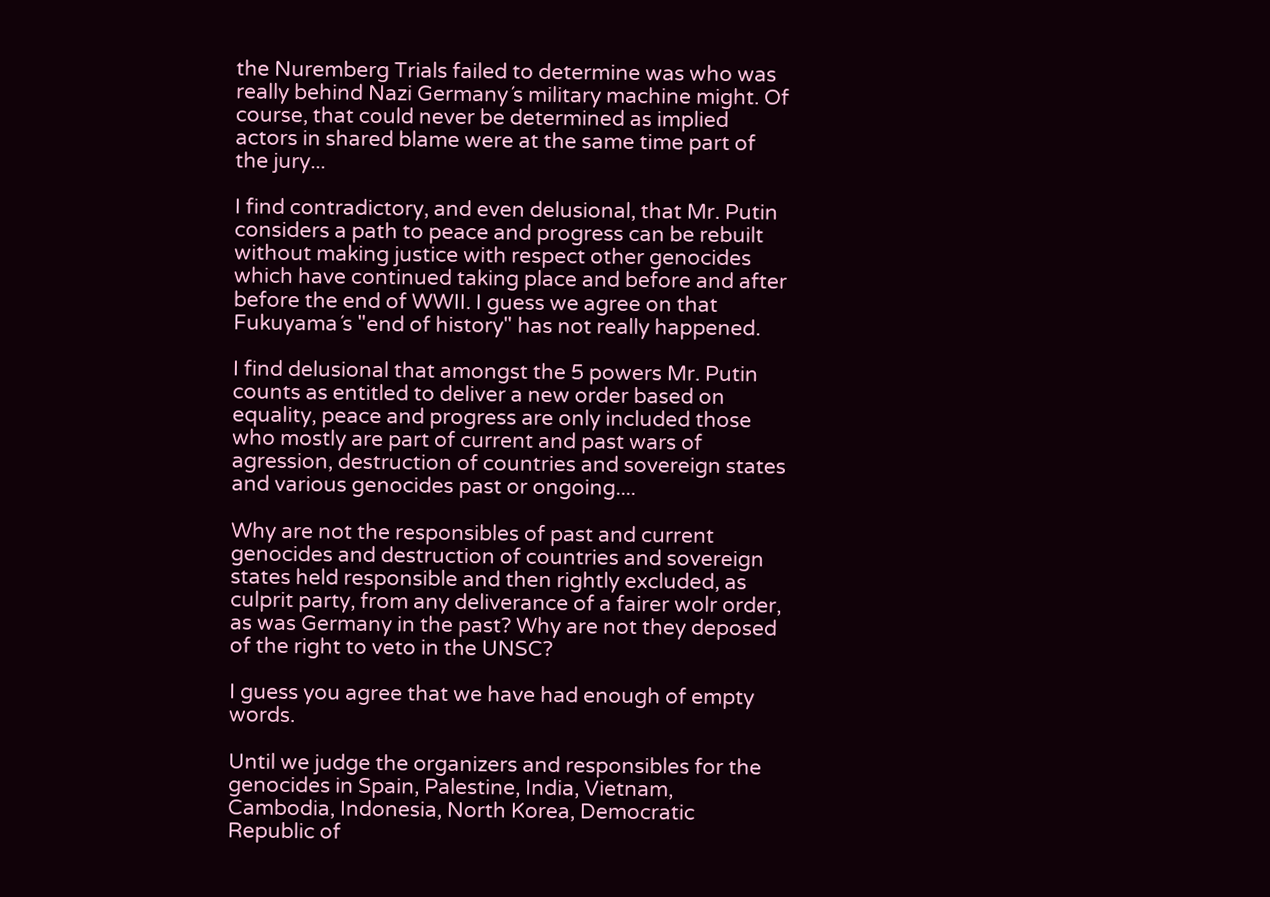the Nuremberg Trials failed to determine was who was really behind Nazi Germany´s military machine might. Of course, that could never be determined as implied actors in shared blame were at the same time part of the jury...

I find contradictory, and even delusional, that Mr. Putin considers a path to peace and progress can be rebuilt without making justice with respect other genocides which have continued taking place and before and after before the end of WWII. I guess we agree on that Fukuyama´s "end of history" has not really happened.

I find delusional that amongst the 5 powers Mr. Putin counts as entitled to deliver a new order based on equality, peace and progress are only included those who mostly are part of current and past wars of agression, destruction of countries and sovereign states and various genocides past or ongoing....

Why are not the responsibles of past and current genocides and destruction of countries and sovereign states held responsible and then rightly excluded, as culprit party, from any deliverance of a fairer wolr order, as was Germany in the past? Why are not they deposed of the right to veto in the UNSC?

I guess you agree that we have had enough of empty words.

Until we judge the organizers and responsibles for the genocides in Spain, Palestine, India, Vietnam, Cambodia, Indonesia, North Korea, Democratic Republic of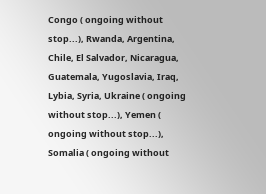Congo ( ongoing without stop...), Rwanda, Argentina, Chile, El Salvador, Nicaragua, Guatemala, Yugoslavia, Iraq, Lybia, Syria, Ukraine ( ongoing without stop...), Yemen ( ongoing without stop...), Somalia ( ongoing without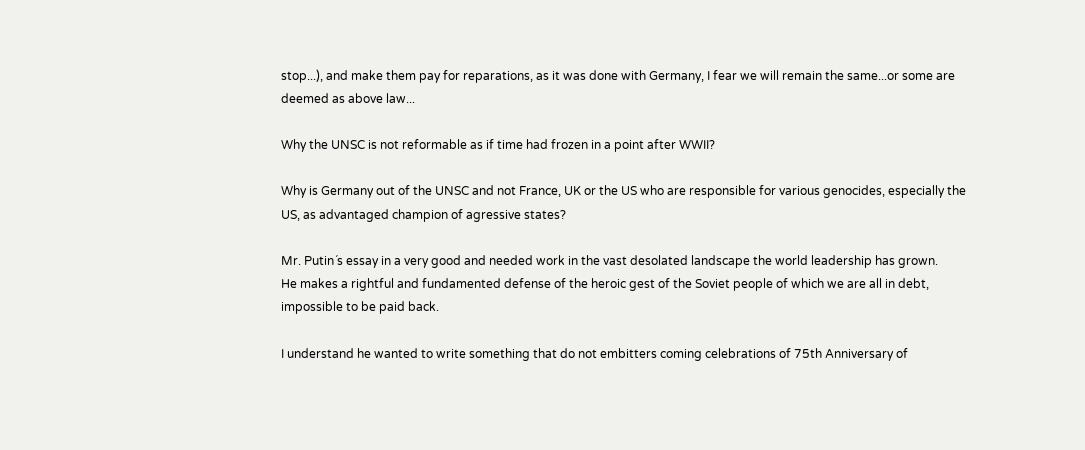stop...), and make them pay for reparations, as it was done with Germany, I fear we will remain the same...or some are deemed as above law...

Why the UNSC is not reformable as if time had frozen in a point after WWII?

Why is Germany out of the UNSC and not France, UK or the US who are responsible for various genocides, especially the US, as advantaged champion of agressive states?

Mr. Putin´s essay in a very good and needed work in the vast desolated landscape the world leadership has grown.
He makes a rightful and fundamented defense of the heroic gest of the Soviet people of which we are all in debt, impossible to be paid back.

I understand he wanted to write something that do not embitters coming celebrations of 75th Anniversary of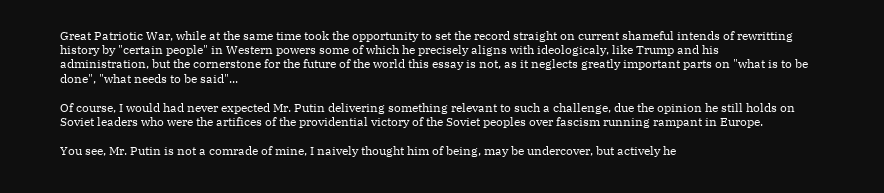Great Patriotic War, while at the same time took the opportunity to set the record straight on current shameful intends of rewritting history by "certain people" in Western powers some of which he precisely aligns with ideologicaly, like Trump and his administration, but the cornerstone for the future of the world this essay is not, as it neglects greatly important parts on "what is to be done", "what needs to be said"...

Of course, I would had never expected Mr. Putin delivering something relevant to such a challenge, due the opinion he still holds on Soviet leaders who were the artifices of the providential victory of the Soviet peoples over fascism running rampant in Europe.

You see, Mr. Putin is not a comrade of mine, I naively thought him of being, may be undercover, but actively he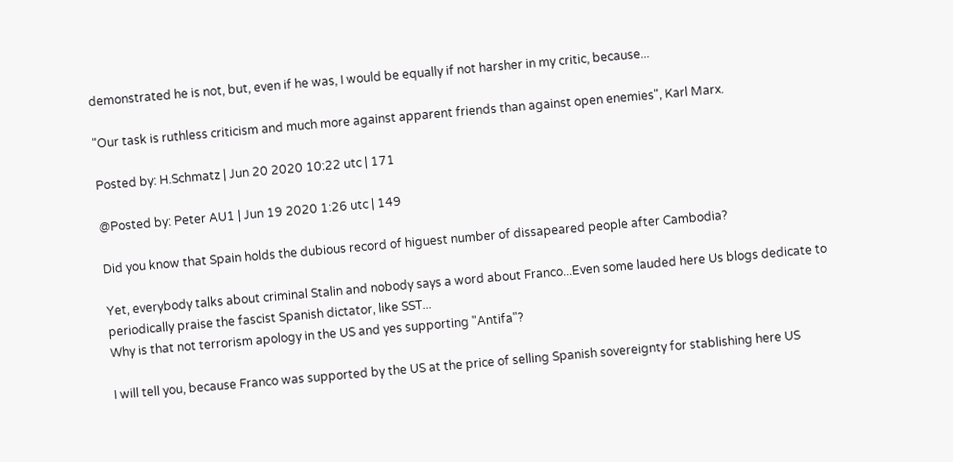demonstrated he is not, but, even if he was, I would be equally if not harsher in my critic, because...

"Our task is ruthless criticism and much more against apparent friends than against open enemies", Karl Marx.

Posted by: H.Schmatz | Jun 20 2020 10:22 utc | 171

@Posted by: Peter AU1 | Jun 19 2020 1:26 utc | 149

Did you know that Spain holds the dubious record of higuest number of dissapeared people after Cambodia?

Yet, everybody talks about criminal Stalin and nobody says a word about Franco...Even some lauded here Us blogs dedicate to periodically praise the fascist Spanish dictator, like SST...
Why is that not terrorism apology in the US and yes supporting "Antifa"?

I will tell you, because Franco was supported by the US at the price of selling Spanish sovereignty for stablishing here US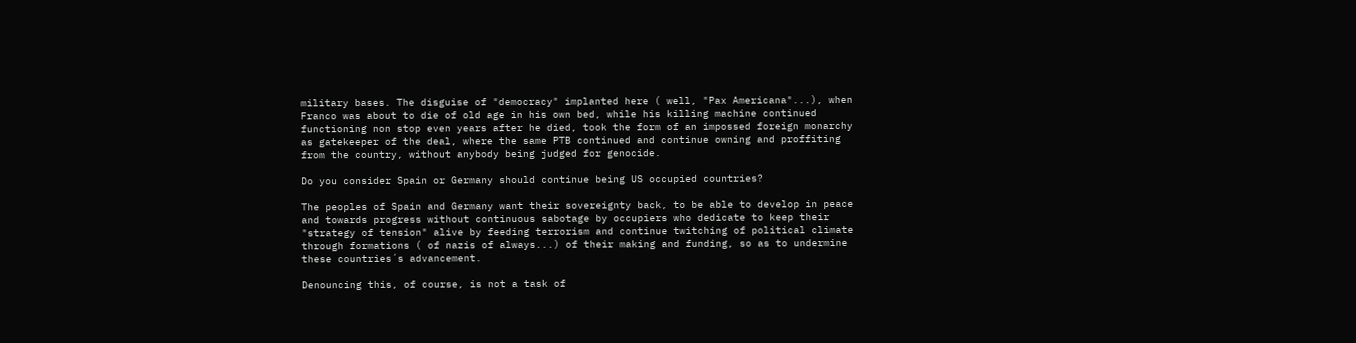military bases. The disguise of "democracy" implanted here ( well, "Pax Americana"...), when Franco was about to die of old age in his own bed, while his killing machine continued functioning non stop even years after he died, took the form of an impossed foreign monarchy as gatekeeper of the deal, where the same PTB continued and continue owning and proffiting from the country, without anybody being judged for genocide.

Do you consider Spain or Germany should continue being US occupied countries?

The peoples of Spain and Germany want their sovereignty back, to be able to develop in peace and towards progress without continuous sabotage by occupiers who dedicate to keep their "strategy of tension" alive by feeding terrorism and continue twitching of political climate through formations ( of nazis of always...) of their making and funding, so as to undermine these countries´s advancement.

Denouncing this, of course, is not a task of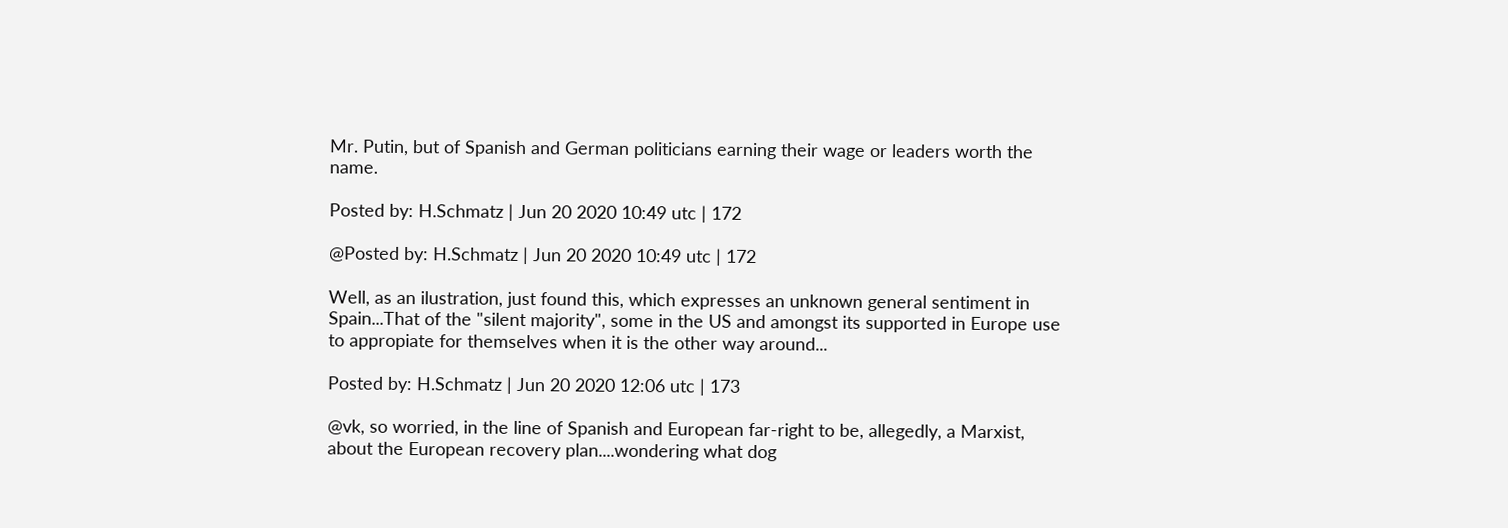Mr. Putin, but of Spanish and German politicians earning their wage or leaders worth the name.

Posted by: H.Schmatz | Jun 20 2020 10:49 utc | 172

@Posted by: H.Schmatz | Jun 20 2020 10:49 utc | 172

Well, as an ilustration, just found this, which expresses an unknown general sentiment in Spain...That of the "silent majority", some in the US and amongst its supported in Europe use to appropiate for themselves when it is the other way around...

Posted by: H.Schmatz | Jun 20 2020 12:06 utc | 173

@vk, so worried, in the line of Spanish and European far-right to be, allegedly, a Marxist, about the European recovery plan....wondering what dog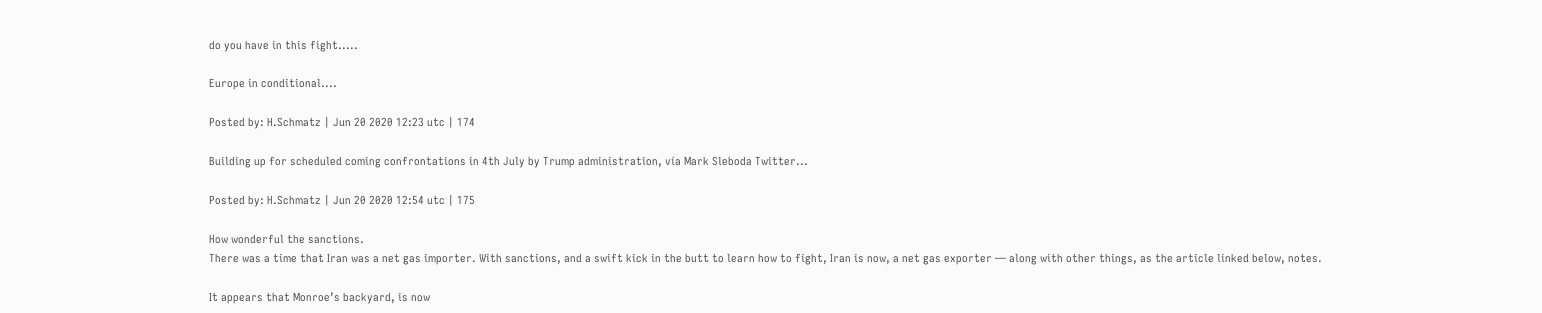do you have in this fight.....

Europe in conditional....

Posted by: H.Schmatz | Jun 20 2020 12:23 utc | 174

Building up for scheduled coming confrontations in 4th July by Trump administration, vía Mark Sleboda Twitter...

Posted by: H.Schmatz | Jun 20 2020 12:54 utc | 175

How wonderful the sanctions.
There was a time that Iran was a net gas importer. With sanctions, and a swift kick in the butt to learn how to fight, Iran is now, a net gas exporter — along with other things, as the article linked below, notes.

It appears that Monroe’s backyard, is now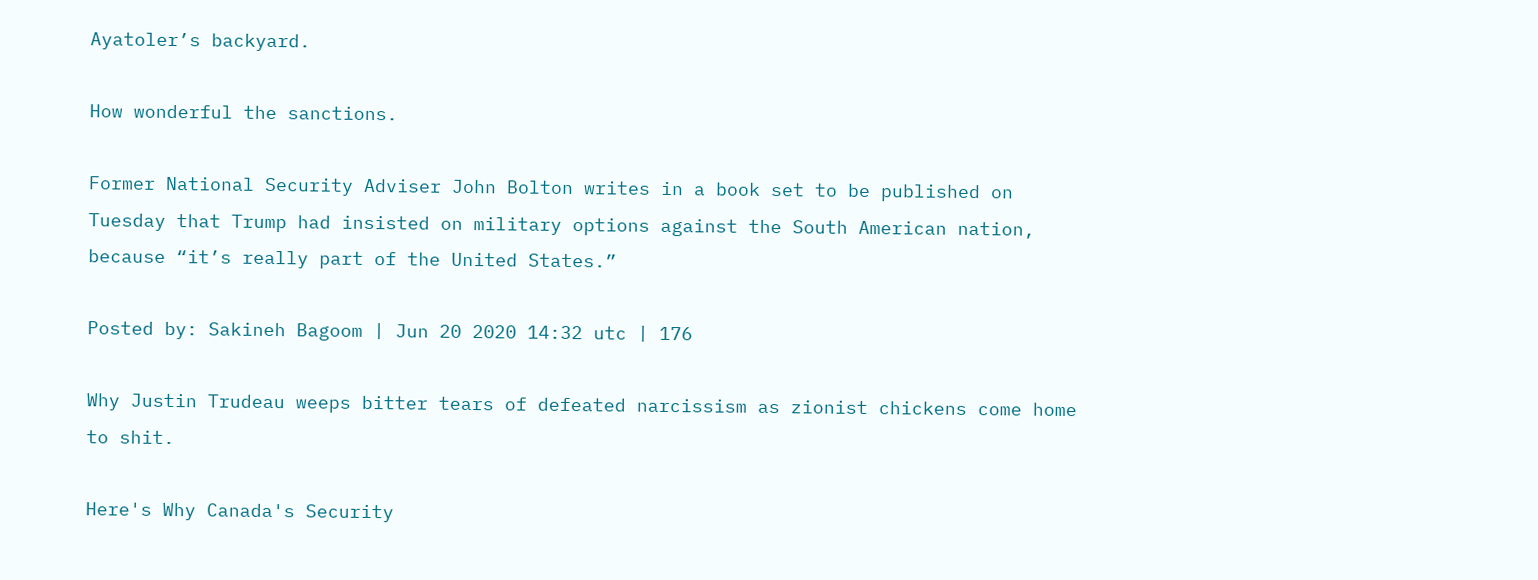Ayatoler’s backyard.

How wonderful the sanctions.

Former National Security Adviser John Bolton writes in a book set to be published on Tuesday that Trump had insisted on military options against the South American nation, because “it’s really part of the United States.”

Posted by: Sakineh Bagoom | Jun 20 2020 14:32 utc | 176

Why Justin Trudeau weeps bitter tears of defeated narcissism as zionist chickens come home to shit.

Here's Why Canada's Security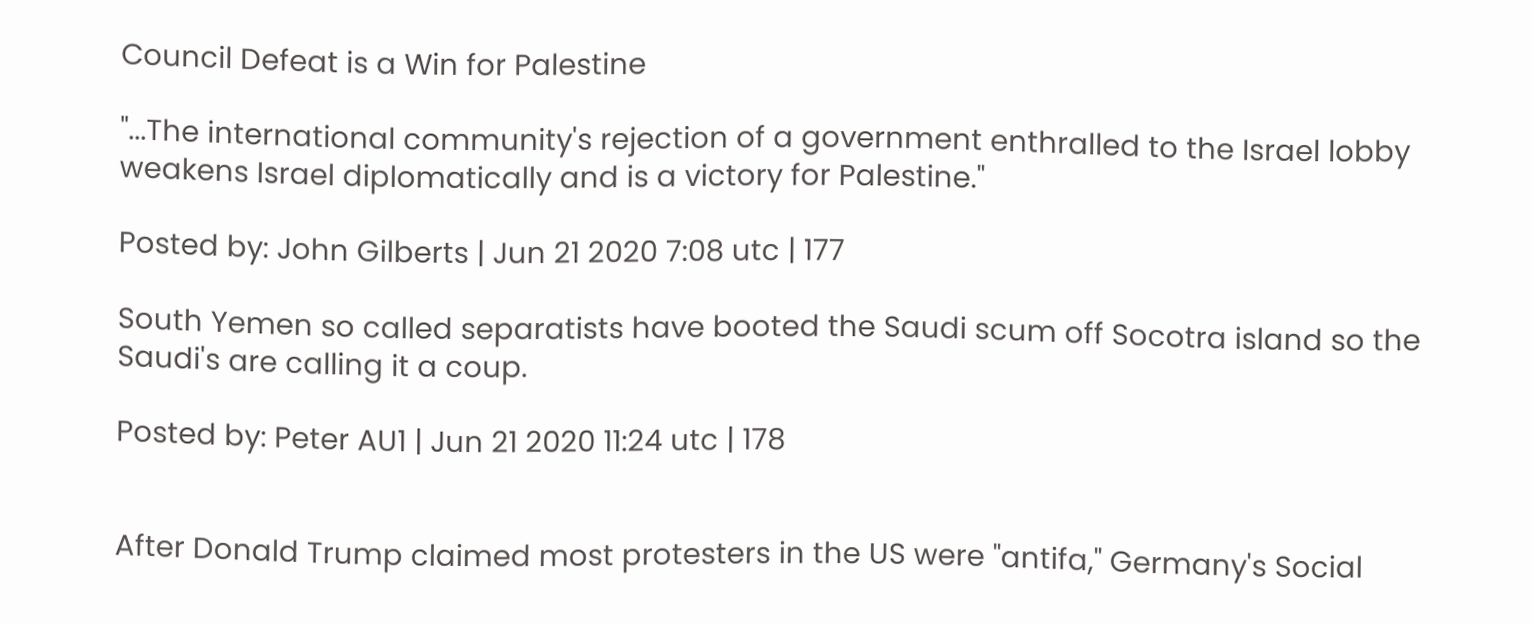Council Defeat is a Win for Palestine

"...The international community's rejection of a government enthralled to the Israel lobby weakens Israel diplomatically and is a victory for Palestine."

Posted by: John Gilberts | Jun 21 2020 7:08 utc | 177

South Yemen so called separatists have booted the Saudi scum off Socotra island so the Saudi's are calling it a coup.

Posted by: Peter AU1 | Jun 21 2020 11:24 utc | 178


After Donald Trump claimed most protesters in the US were "antifa," Germany's Social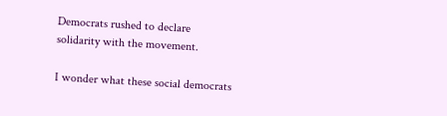Democrats rushed to declare solidarity with the movement.

I wonder what these social democrats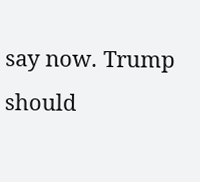say now. Trump should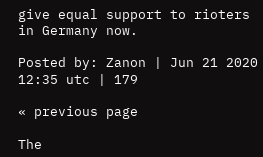give equal support to rioters in Germany now.

Posted by: Zanon | Jun 21 2020 12:35 utc | 179

« previous page

The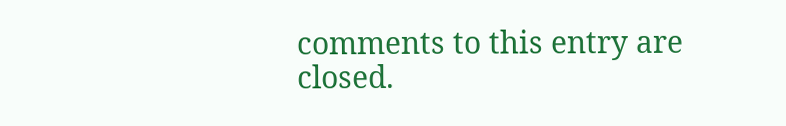comments to this entry are closed.